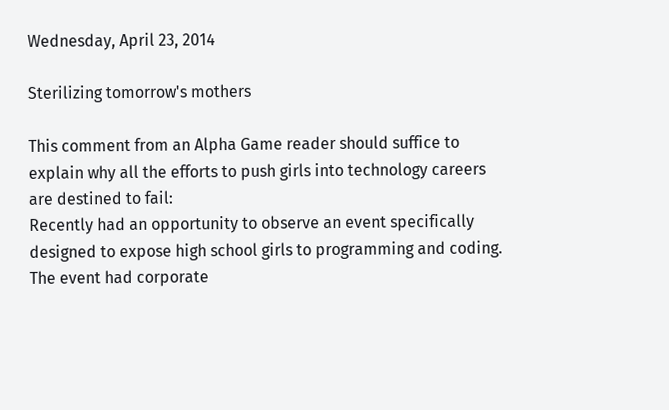Wednesday, April 23, 2014

Sterilizing tomorrow's mothers

This comment from an Alpha Game reader should suffice to explain why all the efforts to push girls into technology careers are destined to fail:
Recently had an opportunity to observe an event specifically designed to expose high school girls to programming and coding. The event had corporate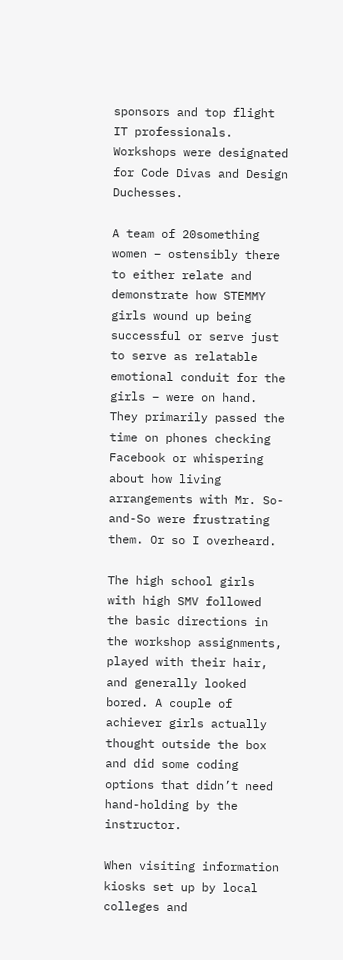sponsors and top flight IT professionals. Workshops were designated for Code Divas and Design Duchesses.

A team of 20something women – ostensibly there to either relate and demonstrate how STEMMY girls wound up being successful or serve just to serve as relatable emotional conduit for the girls – were on hand. They primarily passed the time on phones checking Facebook or whispering about how living arrangements with Mr. So-and-So were frustrating them. Or so I overheard.

The high school girls with high SMV followed the basic directions in the workshop assignments, played with their hair, and generally looked bored. A couple of achiever girls actually thought outside the box and did some coding options that didn’t need hand-holding by the instructor.

When visiting information kiosks set up by local colleges and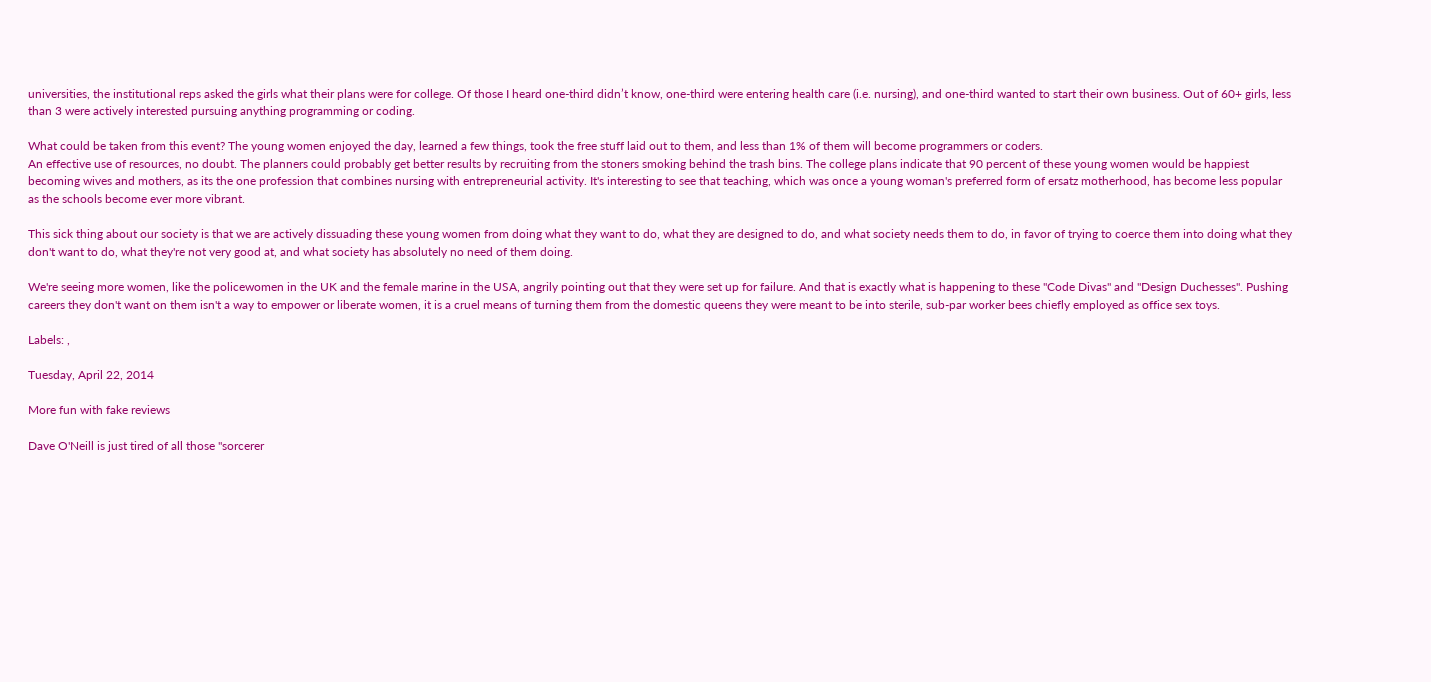universities, the institutional reps asked the girls what their plans were for college. Of those I heard one-third didn’t know, one-third were entering health care (i.e. nursing), and one-third wanted to start their own business. Out of 60+ girls, less than 3 were actively interested pursuing anything programming or coding.

What could be taken from this event? The young women enjoyed the day, learned a few things, took the free stuff laid out to them, and less than 1% of them will become programmers or coders.
An effective use of resources, no doubt. The planners could probably get better results by recruiting from the stoners smoking behind the trash bins. The college plans indicate that 90 percent of these young women would be happiest becoming wives and mothers, as its the one profession that combines nursing with entrepreneurial activity. It's interesting to see that teaching, which was once a young woman's preferred form of ersatz motherhood, has become less popular as the schools become ever more vibrant.

This sick thing about our society is that we are actively dissuading these young women from doing what they want to do, what they are designed to do, and what society needs them to do, in favor of trying to coerce them into doing what they don't want to do, what they're not very good at, and what society has absolutely no need of them doing.

We're seeing more women, like the policewomen in the UK and the female marine in the USA, angrily pointing out that they were set up for failure. And that is exactly what is happening to these "Code Divas" and "Design Duchesses". Pushing careers they don't want on them isn't a way to empower or liberate women, it is a cruel means of turning them from the domestic queens they were meant to be into sterile, sub-par worker bees chiefly employed as office sex toys.

Labels: ,

Tuesday, April 22, 2014

More fun with fake reviews

Dave O'Neill is just tired of all those "sorcerer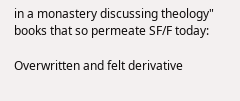in a monastery discussing theology" books that so permeate SF/F today:

Overwritten and felt derivative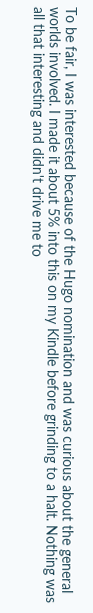To be fair, I was interested because of the Hugo nomination and was curious about the general worlds involved. I made it about 5% into this on my Kindle before grinding to a halt. Nothing was all that interesting and didn't drive me to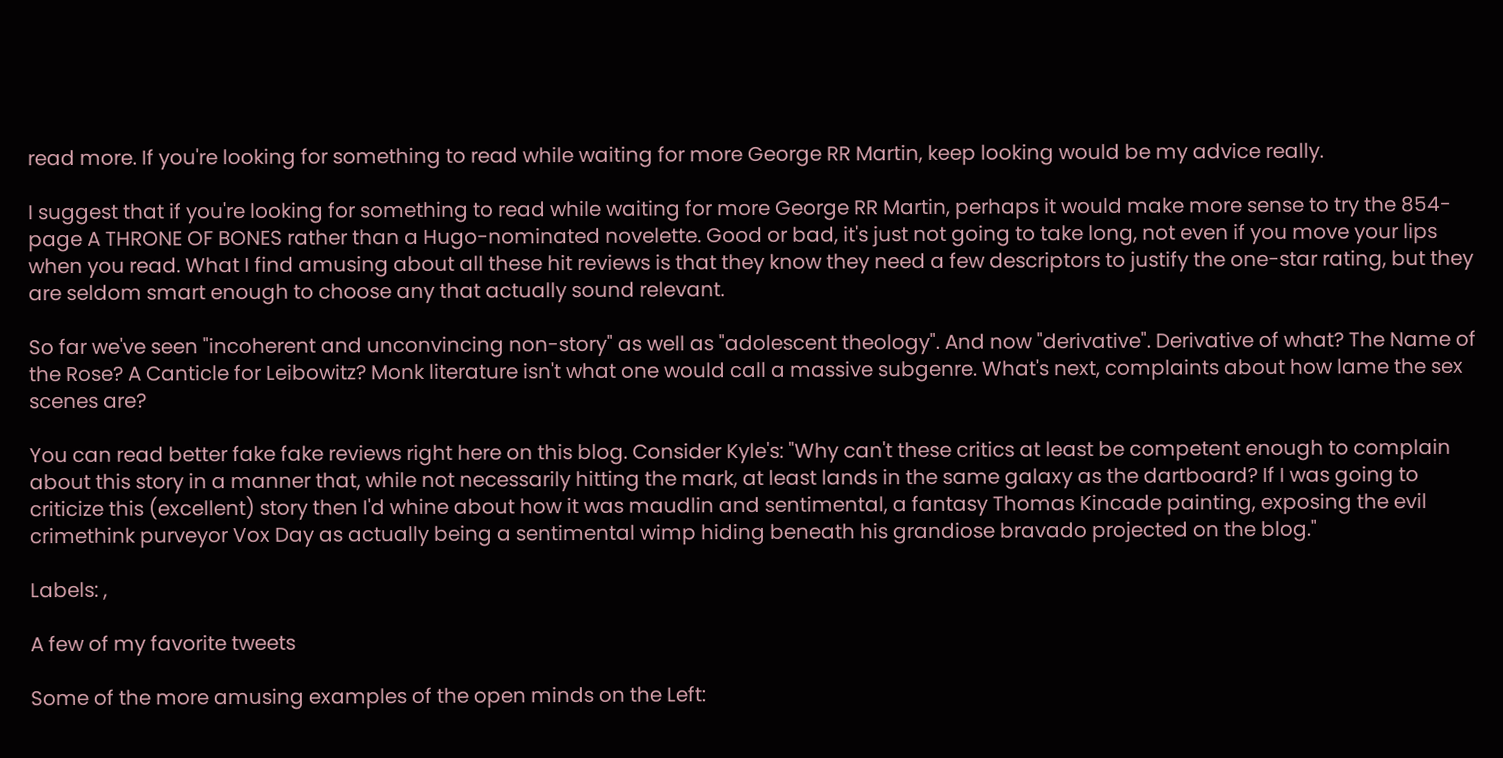read more. If you're looking for something to read while waiting for more George RR Martin, keep looking would be my advice really.

I suggest that if you're looking for something to read while waiting for more George RR Martin, perhaps it would make more sense to try the 854-page A THRONE OF BONES rather than a Hugo-nominated novelette. Good or bad, it's just not going to take long, not even if you move your lips when you read. What I find amusing about all these hit reviews is that they know they need a few descriptors to justify the one-star rating, but they are seldom smart enough to choose any that actually sound relevant.

So far we've seen "incoherent and unconvincing non-story" as well as "adolescent theology". And now "derivative". Derivative of what? The Name of the Rose? A Canticle for Leibowitz? Monk literature isn't what one would call a massive subgenre. What's next, complaints about how lame the sex scenes are?

You can read better fake fake reviews right here on this blog. Consider Kyle's: "Why can't these critics at least be competent enough to complain about this story in a manner that, while not necessarily hitting the mark, at least lands in the same galaxy as the dartboard? If I was going to criticize this (excellent) story then I'd whine about how it was maudlin and sentimental, a fantasy Thomas Kincade painting, exposing the evil crimethink purveyor Vox Day as actually being a sentimental wimp hiding beneath his grandiose bravado projected on the blog."

Labels: ,

A few of my favorite tweets

Some of the more amusing examples of the open minds on the Left: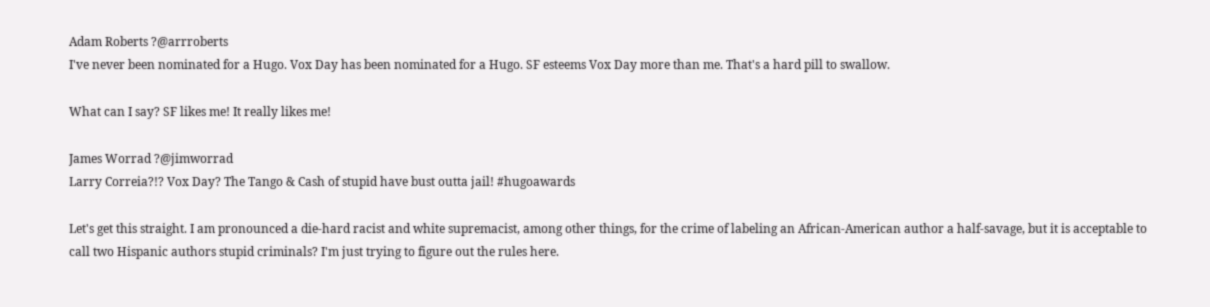Adam Roberts ?@arrroberts
I've never been nominated for a Hugo. Vox Day has been nominated for a Hugo. SF esteems Vox Day more than me. That's a hard pill to swallow.

What can I say? SF likes me! It really likes me!

James Worrad ?@jimworrad
Larry Correia?!? Vox Day? The Tango & Cash of stupid have bust outta jail! #hugoawards

Let's get this straight. I am pronounced a die-hard racist and white supremacist, among other things, for the crime of labeling an African-American author a half-savage, but it is acceptable to call two Hispanic authors stupid criminals? I'm just trying to figure out the rules here.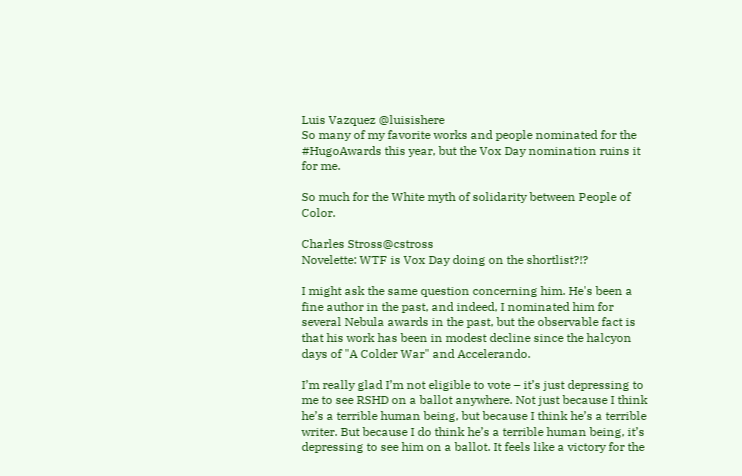Luis Vazquez @luisishere
So many of my favorite works and people nominated for the #HugoAwards this year, but the Vox Day nomination ruins it for me.

So much for the White myth of solidarity between People of Color.

Charles Stross@cstross
Novelette: WTF is Vox Day doing on the shortlist?!?

I might ask the same question concerning him. He's been a fine author in the past, and indeed, I nominated him for several Nebula awards in the past, but the observable fact is that his work has been in modest decline since the halcyon days of "A Colder War" and Accelerando.

I’m really glad I’m not eligible to vote – it’s just depressing to me to see RSHD on a ballot anywhere. Not just because I think he’s a terrible human being, but because I think he’s a terrible writer. But because I do think he’s a terrible human being, it’s depressing to see him on a ballot. It feels like a victory for the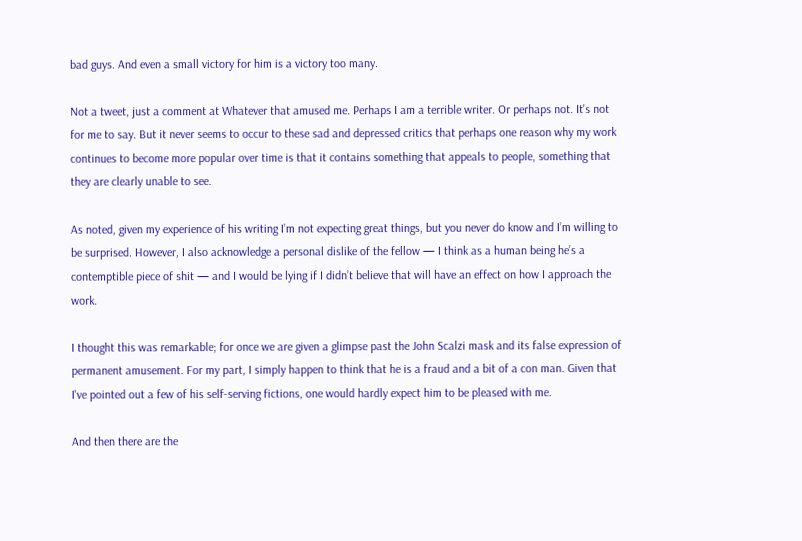bad guys. And even a small victory for him is a victory too many.

Not a tweet, just a comment at Whatever that amused me. Perhaps I am a terrible writer. Or perhaps not. It's not for me to say. But it never seems to occur to these sad and depressed critics that perhaps one reason why my work continues to become more popular over time is that it contains something that appeals to people, something that they are clearly unable to see.

As noted, given my experience of his writing I’m not expecting great things, but you never do know and I’m willing to be surprised. However, I also acknowledge a personal dislike of the fellow — I think as a human being he’s a contemptible piece of shit — and I would be lying if I didn’t believe that will have an effect on how I approach the work.

I thought this was remarkable; for once we are given a glimpse past the John Scalzi mask and its false expression of permanent amusement. For my part, I simply happen to think that he is a fraud and a bit of a con man. Given that I've pointed out a few of his self-serving fictions, one would hardly expect him to be pleased with me.

And then there are the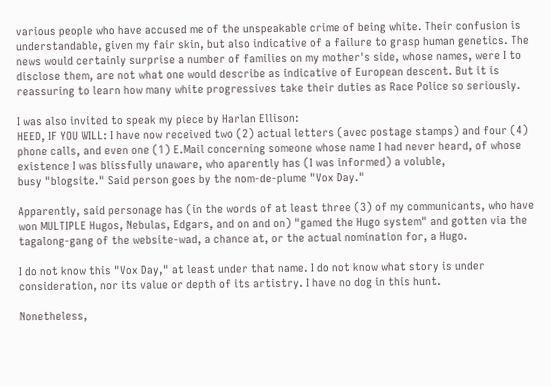various people who have accused me of the unspeakable crime of being white. Their confusion is understandable, given my fair skin, but also indicative of a failure to grasp human genetics. The news would certainly surprise a number of families on my mother's side, whose names, were I to disclose them, are not what one would describe as indicative of European descent. But it is reassuring to learn how many white progressives take their duties as Race Police so seriously.

I was also invited to speak my piece by Harlan Ellison:
HEED, IF YOU WILL: I have now received two (2) actual letters (avec postage stamps) and four (4) phone calls, and even one (1) E.Mail concerning someone whose name I had never heard, of whose existence I was blissfully unaware, who aparently has (I was informed) a voluble,
busy "blogsite." Said person goes by the nom-de-plume "Vox Day."

Apparently, said personage has (in the words of at least three (3) of my communicants, who have won MULTIPLE Hugos, Nebulas, Edgars, and on and on) "gamed the Hugo system" and gotten via the tagalong-gang of the website-wad, a chance at, or the actual nomination for, a Hugo.

I do not know this "Vox Day," at least under that name. I do not know what story is under consideration, nor its value or depth of its artistry. I have no dog in this hunt.

Nonetheless,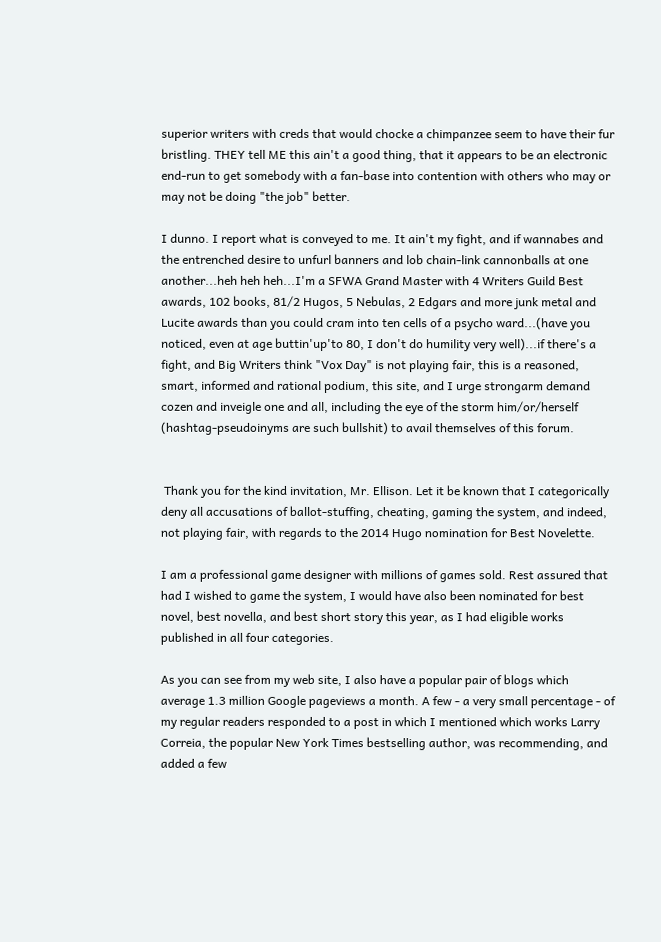superior writers with creds that would chocke a chimpanzee seem to have their fur bristling. THEY tell ME this ain't a good thing, that it appears to be an electronic end-run to get somebody with a fan-base into contention with others who may or may not be doing "the job" better.

I dunno. I report what is conveyed to me. It ain't my fight, and if wannabes and the entrenched desire to unfurl banners and lob chain-link cannonballs at one another...heh heh heh...I'm a SFWA Grand Master with 4 Writers Guild Best awards, 102 books, 81/2 Hugos, 5 Nebulas, 2 Edgars and more junk metal and Lucite awards than you could cram into ten cells of a psycho ward...(have you noticed, even at age buttin'up'to 80, I don't do humility very well)...if there's a fight, and Big Writers think "Vox Day" is not playing fair, this is a reasoned, smart, informed and rational podium, this site, and I urge strongarm demand cozen and inveigle one and all, including the eye of the storm him/or/herself (hashtag-pseudoinyms are such bullshit) to avail themselves of this forum.


 Thank you for the kind invitation, Mr. Ellison. Let it be known that I categorically deny all accusations of ballot-stuffing, cheating, gaming the system, and indeed, not playing fair, with regards to the 2014 Hugo nomination for Best Novelette.

I am a professional game designer with millions of games sold. Rest assured that had I wished to game the system, I would have also been nominated for best novel, best novella, and best short story this year, as I had eligible works published in all four categories.

As you can see from my web site, I also have a popular pair of blogs which average 1.3 million Google pageviews a month. A few - a very small percentage - of my regular readers responded to a post in which I mentioned which works Larry Correia, the popular New York Times bestselling author, was recommending, and added a few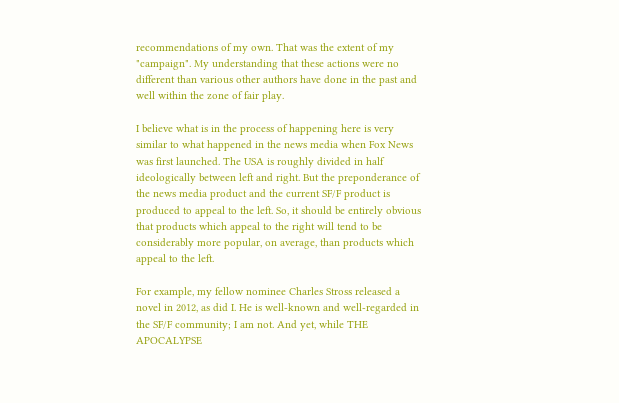recommendations of my own. That was the extent of my "campaign". My understanding that these actions were no different than various other authors have done in the past and well within the zone of fair play.

I believe what is in the process of happening here is very similar to what happened in the news media when Fox News was first launched. The USA is roughly divided in half ideologically between left and right. But the preponderance of the news media product and the current SF/F product is produced to appeal to the left. So, it should be entirely obvious that products which appeal to the right will tend to be considerably more popular, on average, than products which appeal to the left.

For example, my fellow nominee Charles Stross released a novel in 2012, as did I. He is well-known and well-regarded in the SF/F community; I am not. And yet, while THE APOCALYPSE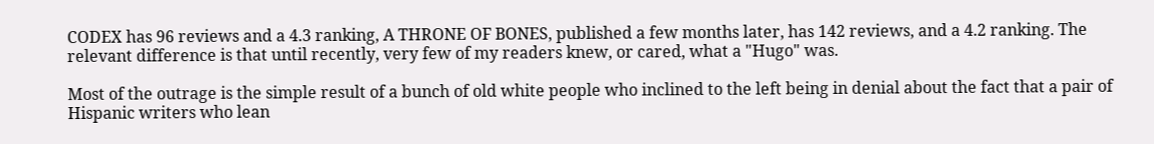CODEX has 96 reviews and a 4.3 ranking, A THRONE OF BONES, published a few months later, has 142 reviews, and a 4.2 ranking. The relevant difference is that until recently, very few of my readers knew, or cared, what a "Hugo" was.

Most of the outrage is the simple result of a bunch of old white people who inclined to the left being in denial about the fact that a pair of Hispanic writers who lean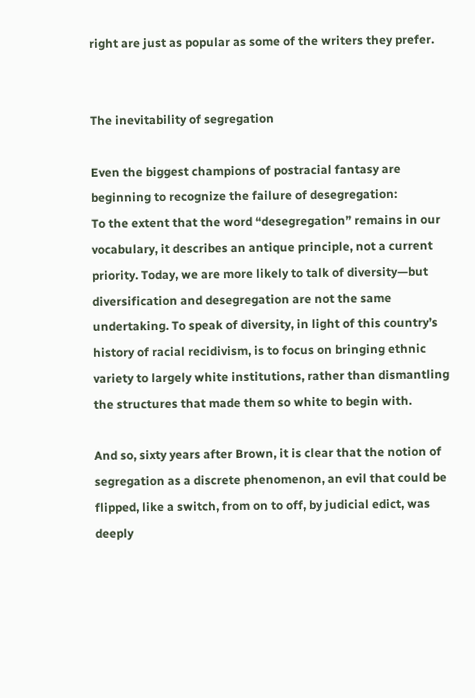right are just as popular as some of the writers they prefer.


The inevitability of segregation

Even the biggest champions of postracial fantasy are beginning to recognize the failure of desegregation:
To the extent that the word “desegregation” remains in our vocabulary, it describes an antique principle, not a current priority. Today, we are more likely to talk of diversity—but diversification and desegregation are not the same undertaking. To speak of diversity, in light of this country’s history of racial recidivism, is to focus on bringing ethnic variety to largely white institutions, rather than dismantling the structures that made them so white to begin with.

And so, sixty years after Brown, it is clear that the notion of segregation as a discrete phenomenon, an evil that could be flipped, like a switch, from on to off, by judicial edict, was deeply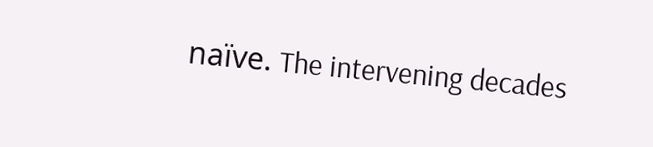naïve. The intervening decades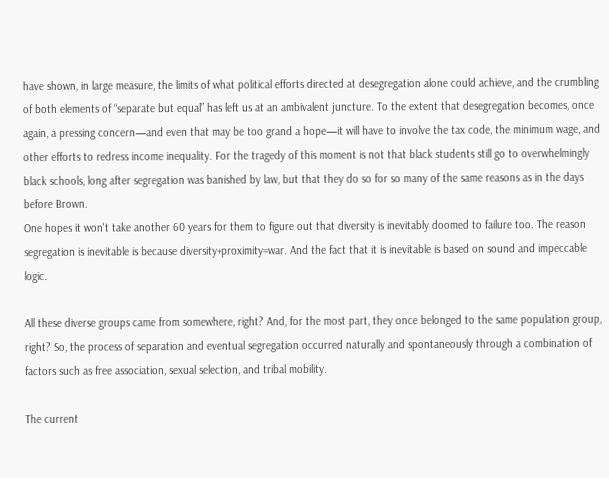have shown, in large measure, the limits of what political efforts directed at desegregation alone could achieve, and the crumbling of both elements of “separate but equal” has left us at an ambivalent juncture. To the extent that desegregation becomes, once again, a pressing concern—and even that may be too grand a hope—it will have to involve the tax code, the minimum wage, and other efforts to redress income inequality. For the tragedy of this moment is not that black students still go to overwhelmingly black schools, long after segregation was banished by law, but that they do so for so many of the same reasons as in the days before Brown.
One hopes it won't take another 60 years for them to figure out that diversity is inevitably doomed to failure too. The reason segregation is inevitable is because diversity+proximity=war. And the fact that it is inevitable is based on sound and impeccable logic.

All these diverse groups came from somewhere, right? And, for the most part, they once belonged to the same population group, right? So, the process of separation and eventual segregation occurred naturally and spontaneously through a combination of factors such as free association, sexual selection, and tribal mobility.

The current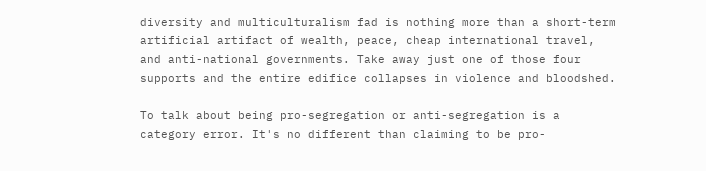diversity and multiculturalism fad is nothing more than a short-term artificial artifact of wealth, peace, cheap international travel, and anti-national governments. Take away just one of those four supports and the entire edifice collapses in violence and bloodshed.

To talk about being pro-segregation or anti-segregation is a category error. It's no different than claiming to be pro-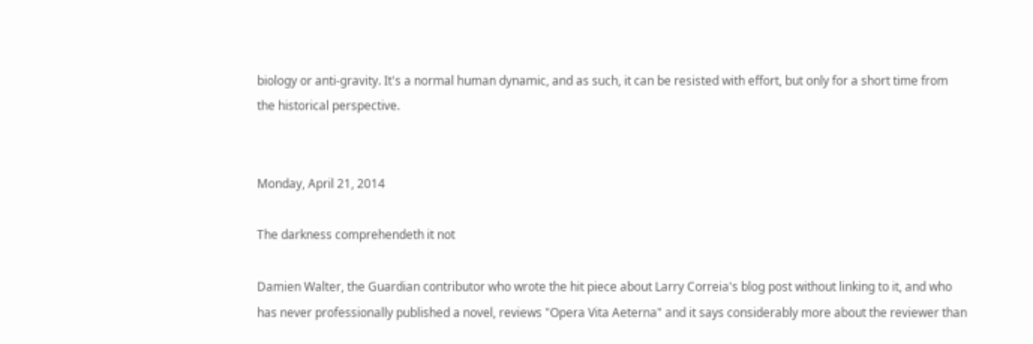biology or anti-gravity. It's a normal human dynamic, and as such, it can be resisted with effort, but only for a short time from the historical perspective.


Monday, April 21, 2014

The darkness comprehendeth it not

Damien Walter, the Guardian contributor who wrote the hit piece about Larry Correia's blog post without linking to it, and who has never professionally published a novel, reviews "Opera Vita Aeterna" and it says considerably more about the reviewer than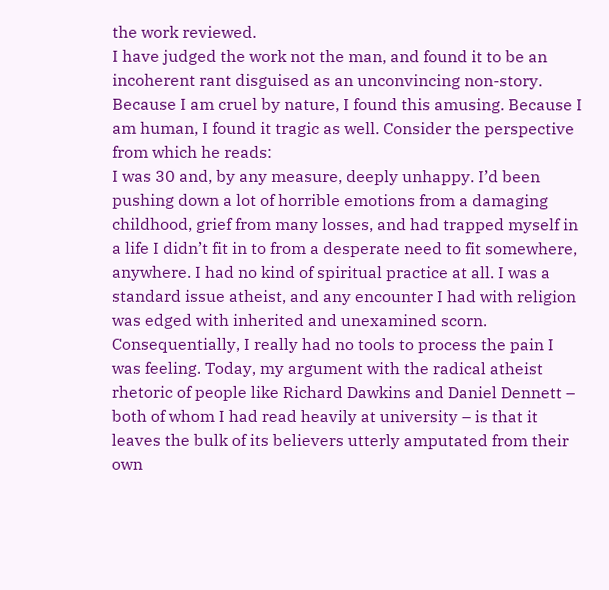the work reviewed.
I have judged the work not the man, and found it to be an incoherent rant disguised as an unconvincing non-story.
Because I am cruel by nature, I found this amusing. Because I am human, I found it tragic as well. Consider the perspective from which he reads:
I was 30 and, by any measure, deeply unhappy. I’d been pushing down a lot of horrible emotions from a damaging childhood, grief from many losses, and had trapped myself in a life I didn’t fit in to from a desperate need to fit somewhere, anywhere. I had no kind of spiritual practice at all. I was a standard issue atheist, and any encounter I had with religion was edged with inherited and unexamined scorn. Consequentially, I really had no tools to process the pain I was feeling. Today, my argument with the radical atheist rhetoric of people like Richard Dawkins and Daniel Dennett – both of whom I had read heavily at university – is that it leaves the bulk of its believers utterly amputated from their own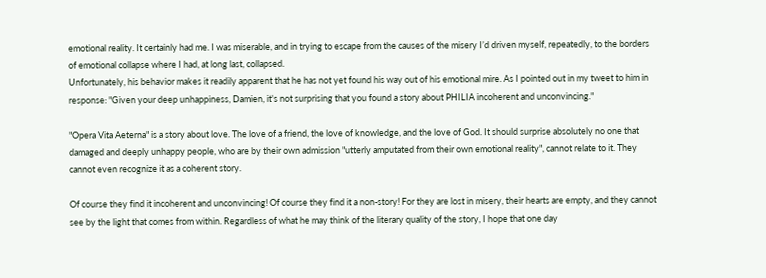emotional reality. It certainly had me. I was miserable, and in trying to escape from the causes of the misery I’d driven myself, repeatedly, to the borders of emotional collapse where I had, at long last, collapsed.
Unfortunately, his behavior makes it readily apparent that he has not yet found his way out of his emotional mire. As I pointed out in my tweet to him in response: "Given your deep unhappiness, Damien, it's not surprising that you found a story about PHILIA incoherent and unconvincing."

"Opera Vita Aeterna" is a story about love. The love of a friend, the love of knowledge, and the love of God. It should surprise absolutely no one that damaged and deeply unhappy people, who are by their own admission "utterly amputated from their own emotional reality", cannot relate to it. They cannot even recognize it as a coherent story.

Of course they find it incoherent and unconvincing! Of course they find it a non-story! For they are lost in misery, their hearts are empty, and they cannot see by the light that comes from within. Regardless of what he may think of the literary quality of the story, I hope that one day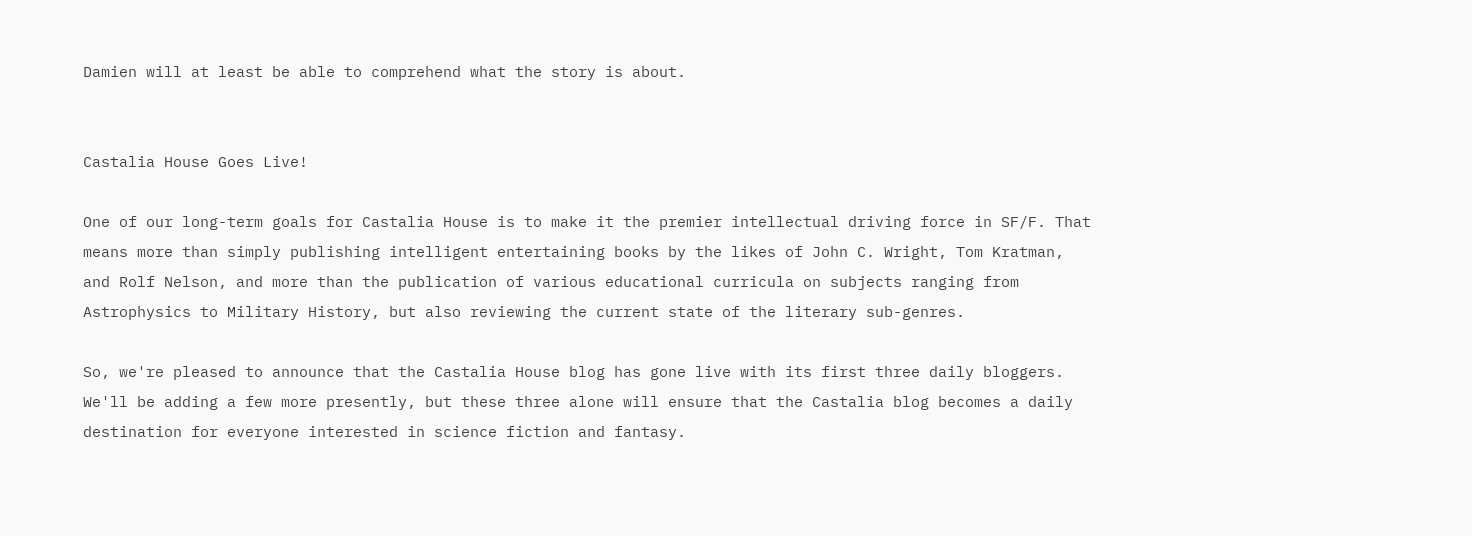Damien will at least be able to comprehend what the story is about.


Castalia House Goes Live!

One of our long-term goals for Castalia House is to make it the premier intellectual driving force in SF/F. That means more than simply publishing intelligent entertaining books by the likes of John C. Wright, Tom Kratman, and Rolf Nelson, and more than the publication of various educational curricula on subjects ranging from Astrophysics to Military History, but also reviewing the current state of the literary sub-genres.

So, we're pleased to announce that the Castalia House blog has gone live with its first three daily bloggers. We'll be adding a few more presently, but these three alone will ensure that the Castalia blog becomes a daily destination for everyone interested in science fiction and fantasy.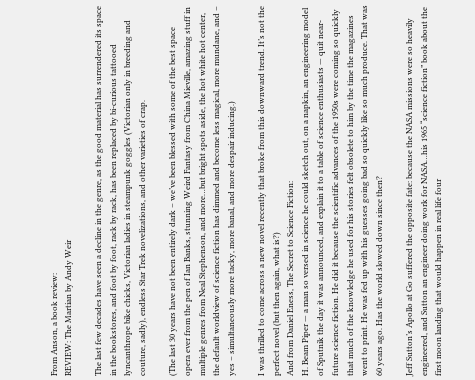From Anson, a book review:
REVIEW: The Martian by Andy Weir

The last few decades have seen a decline in the genre, as the good material has surrendered its space in the bookstores, and foot by foot, rack by rack, has been replaced by bi-curious tattooed lyncanthrope bike chicks, Victorian ladies in steampunk goggles (Victorian only in breeding and couture, sadly), endless Star Trek novelizations, and other varieties of crap.

(The last 30 years have not been entirely dark – we’ve been blessed with some of the best space opera ever from the pen of Ian Banks, stunning Weird Fantasy from China Mieville, amazing stuff in multiple genres from Neal Stephenson, and more…but bright spots aside, the hot white hot center, the default worldview of science fiction has dimmed and become less magical, more mundane, and – yes – simultaneously more tacky, more banal, and more despair inducing.)

I was thrilled to come across a new novel recently that broke from this downward trend. It’s not the perfect novel (but then again, what is?)
And from Daniel Eness, The Secret to Science Fiction:
H. Beam Piper — a man so versed in science he could sketch out, on a napkin, an engineering model of Sputnik the day it was announced, and explain it to a table of science enthusiasts — quit near-future science fiction. He did it because the scientific advances of the 1950s were coming so quickly that much of the knowledge he used for his stories felt obsolete to him by the time the magazines went to print. He was fed up with his guesses going bad so quickly like so much produce. That was 60 years ago. Has the world slowed down since then?

Jeff Sutton’s Apollo at Go suffered the opposite fate: because the NASA missions were so heavily engineered, and Sutton an engineer doing work for NASA…his 1965 “science fiction” book about the first moon landing that would happen in real life four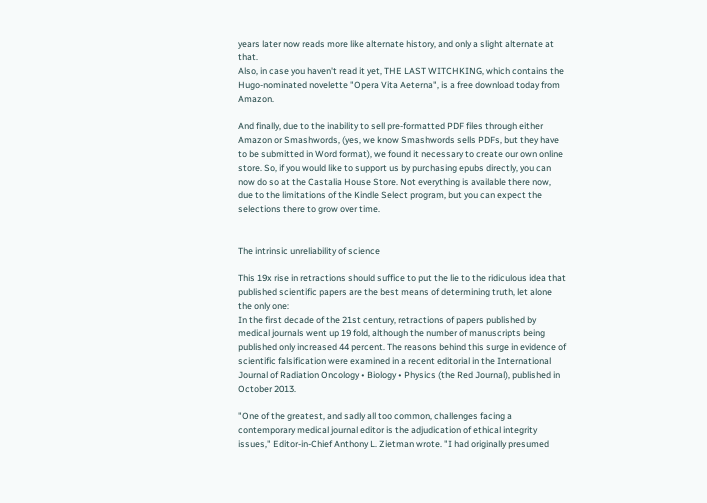years later now reads more like alternate history, and only a slight alternate at that.
Also, in case you haven't read it yet, THE LAST WITCHKING, which contains the Hugo-nominated novelette "Opera Vita Aeterna", is a free download today from Amazon.

And finally, due to the inability to sell pre-formatted PDF files through either Amazon or Smashwords, (yes, we know Smashwords sells PDFs, but they have to be submitted in Word format), we found it necessary to create our own online store. So, if you would like to support us by purchasing epubs directly, you can now do so at the Castalia House Store. Not everything is available there now, due to the limitations of the Kindle Select program, but you can expect the selections there to grow over time.


The intrinsic unreliability of science

This 19x rise in retractions should suffice to put the lie to the ridiculous idea that published scientific papers are the best means of determining truth, let alone the only one:
In the first decade of the 21st century, retractions of papers published by medical journals went up 19 fold, although the number of manuscripts being published only increased 44 percent. The reasons behind this surge in evidence of scientific falsification were examined in a recent editorial in the International Journal of Radiation Oncology • Biology • Physics (the Red Journal), published in October 2013.

"One of the greatest, and sadly all too common, challenges facing a contemporary medical journal editor is the adjudication of ethical integrity issues," Editor-in-Chief Anthony L. Zietman wrote. "I had originally presumed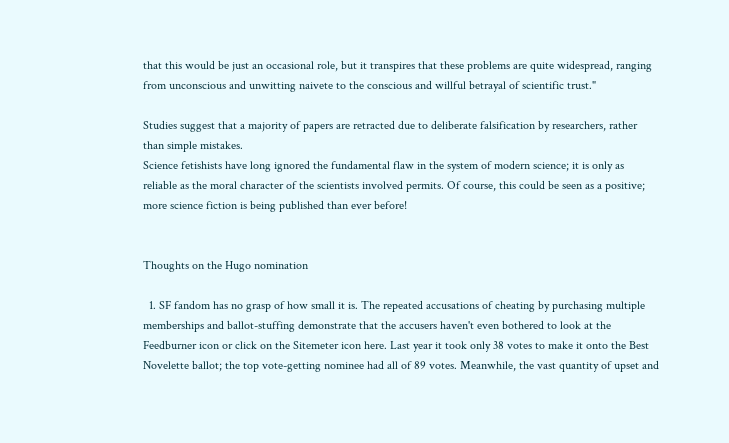that this would be just an occasional role, but it transpires that these problems are quite widespread, ranging from unconscious and unwitting naivete to the conscious and willful betrayal of scientific trust."

Studies suggest that a majority of papers are retracted due to deliberate falsification by researchers, rather than simple mistakes.
Science fetishists have long ignored the fundamental flaw in the system of modern science; it is only as reliable as the moral character of the scientists involved permits. Of course, this could be seen as a positive; more science fiction is being published than ever before!


Thoughts on the Hugo nomination

  1. SF fandom has no grasp of how small it is. The repeated accusations of cheating by purchasing multiple memberships and ballot-stuffing demonstrate that the accusers haven't even bothered to look at the Feedburner icon or click on the Sitemeter icon here. Last year it took only 38 votes to make it onto the Best Novelette ballot; the top vote-getting nominee had all of 89 votes. Meanwhile, the vast quantity of upset and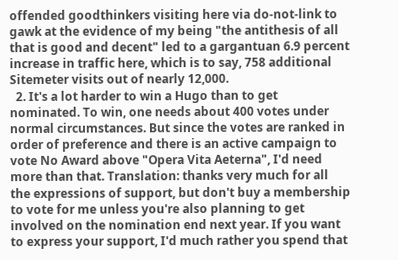offended goodthinkers visiting here via do-not-link to gawk at the evidence of my being "the antithesis of all that is good and decent" led to a gargantuan 6.9 percent increase in traffic here, which is to say, 758 additional Sitemeter visits out of nearly 12,000.
  2. It's a lot harder to win a Hugo than to get nominated. To win, one needs about 400 votes under normal circumstances. But since the votes are ranked in order of preference and there is an active campaign to vote No Award above "Opera Vita Aeterna", I'd need more than that. Translation: thanks very much for all the expressions of support, but don't buy a membership to vote for me unless you're also planning to get involved on the nomination end next year. If you want to express your support, I'd much rather you spend that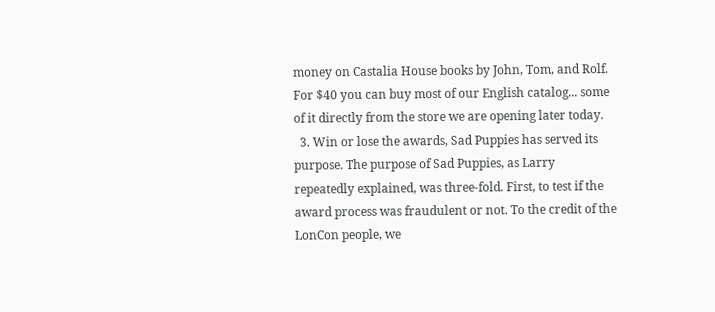money on Castalia House books by John, Tom, and Rolf. For $40 you can buy most of our English catalog... some of it directly from the store we are opening later today.
  3. Win or lose the awards, Sad Puppies has served its purpose. The purpose of Sad Puppies, as Larry repeatedly explained, was three-fold. First, to test if the award process was fraudulent or not. To the credit of the LonCon people, we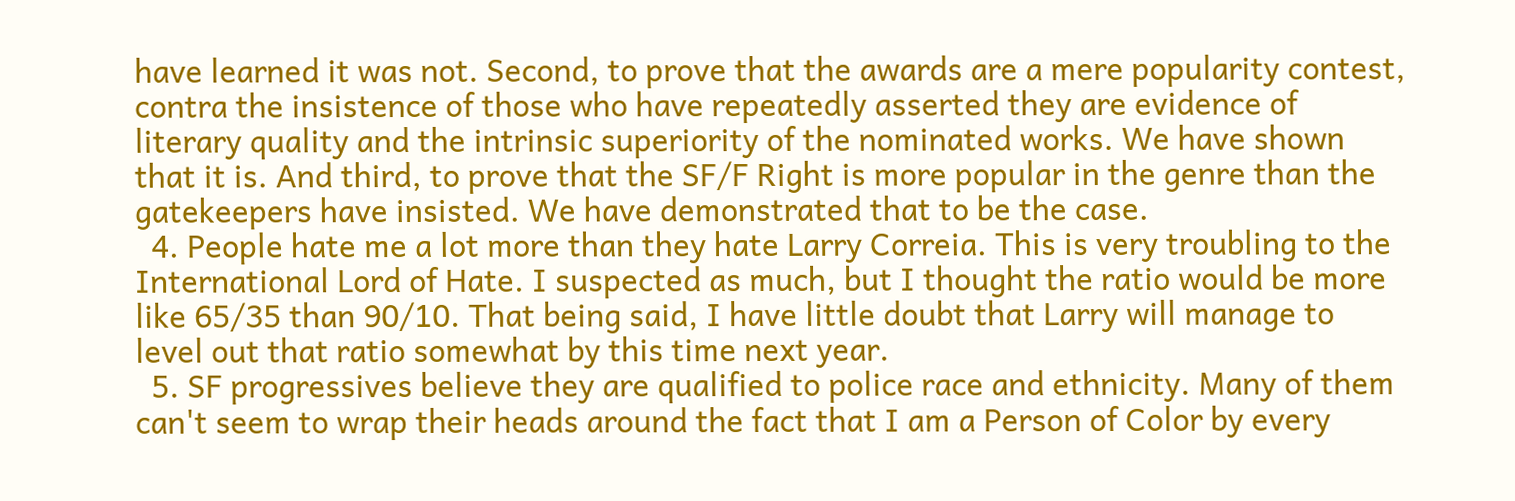have learned it was not. Second, to prove that the awards are a mere popularity contest, contra the insistence of those who have repeatedly asserted they are evidence of literary quality and the intrinsic superiority of the nominated works. We have shown that it is. And third, to prove that the SF/F Right is more popular in the genre than the gatekeepers have insisted. We have demonstrated that to be the case.
  4. People hate me a lot more than they hate Larry Correia. This is very troubling to the International Lord of Hate. I suspected as much, but I thought the ratio would be more like 65/35 than 90/10. That being said, I have little doubt that Larry will manage to level out that ratio somewhat by this time next year.
  5. SF progressives believe they are qualified to police race and ethnicity. Many of them can't seem to wrap their heads around the fact that I am a Person of Color by every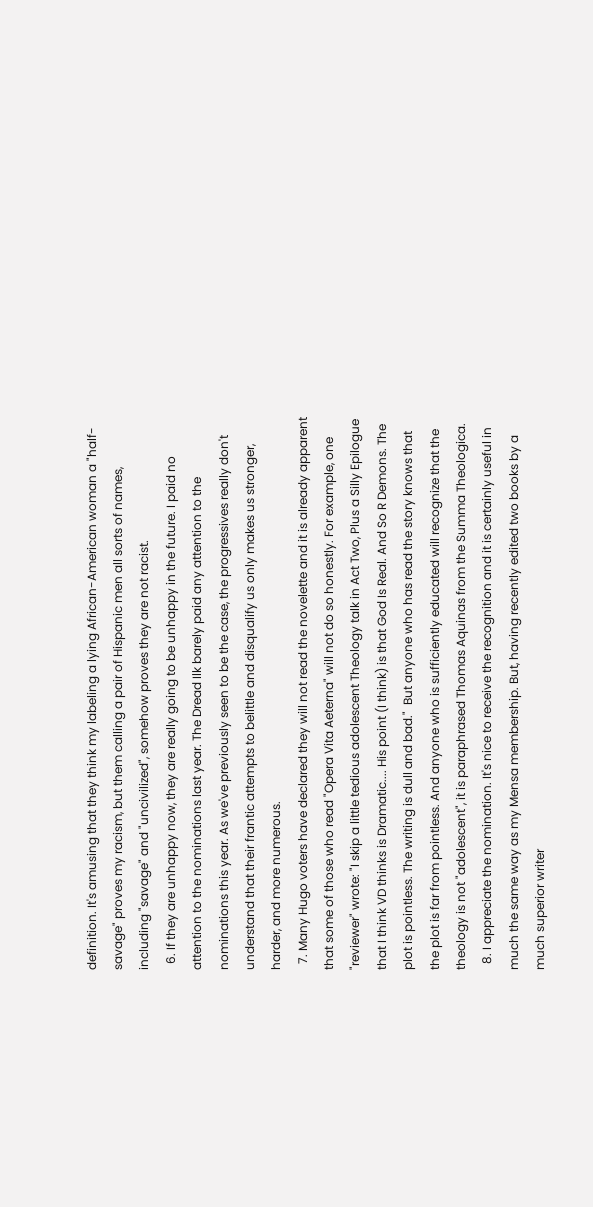definition. It's amusing that they think my labeling a lying African-American woman a "half-savage" proves my racism, but them calling a pair of Hispanic men all sorts of names, including "savage" and "uncivilized", somehow proves they are not racist.
  6. If they are unhappy now, they are really going to be unhappy in the future. I paid no attention to the nominations last year. The Dread Ilk barely paid any attention to the nominations this year. As we've previously seen to be the case, the progressives really don't understand that their frantic attempts to belittle and disqualify us only makes us stronger, harder, and more numerous.
  7. Many Hugo voters have declared they will not read the novelette and it is already apparent that some of those who read "Opera Vita Aeterna" will not do so honestly. For example, one "reviewer" wrote: "I skip a little tedious adolescent Theology talk in Act Two, Plus a Silly Epilogue that I think VD thinks is Dramatic.... His point (I think) is that God Is Real. And So R Demons. The plot is pointless. The writing is dull and bad."  But anyone who has read the story knows that the plot is far from pointless. And anyone who is sufficiently educated will recognize that the theology is not "adolescent", it is paraphrased Thomas Aquinas from the Summa Theologica.
  8. I appreciate the nomination. It's nice to receive the recognition and it is certainly useful in much the same way as my Mensa membership. But, having recently edited two books by a much superior writer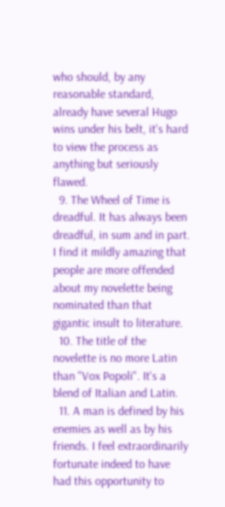who should, by any reasonable standard, already have several Hugo wins under his belt, it's hard to view the process as anything but seriously flawed.
  9. The Wheel of Time is dreadful. It has always been dreadful, in sum and in part. I find it mildly amazing that people are more offended about my novelette being nominated than that gigantic insult to literature.
  10. The title of the novelette is no more Latin than "Vox Popoli". It's a blend of Italian and Latin.
  11. A man is defined by his enemies as well as by his friends. I feel extraordinarily fortunate indeed to have had this opportunity to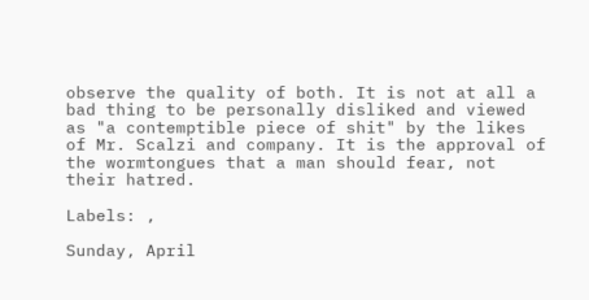observe the quality of both. It is not at all a bad thing to be personally disliked and viewed as "a contemptible piece of shit" by the likes of Mr. Scalzi and company. It is the approval of the wormtongues that a man should fear, not their hatred.

Labels: ,

Sunday, April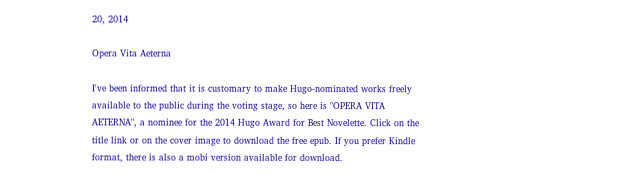20, 2014

Opera Vita Aeterna

I've been informed that it is customary to make Hugo-nominated works freely available to the public during the voting stage, so here is "OPERA VITA AETERNA", a nominee for the 2014 Hugo Award for Best Novelette. Click on the title link or on the cover image to download the free epub. If you prefer Kindle format, there is also a mobi version available for download.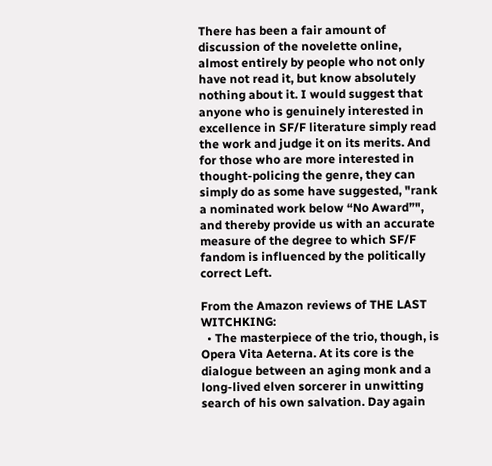There has been a fair amount of discussion of the novelette online, almost entirely by people who not only have not read it, but know absolutely nothing about it. I would suggest that anyone who is genuinely interested in excellence in SF/F literature simply read the work and judge it on its merits. And for those who are more interested in thought-policing the genre, they can simply do as some have suggested, "rank a nominated work below “No Award”", and thereby provide us with an accurate measure of the degree to which SF/F fandom is influenced by the politically correct Left.

From the Amazon reviews of THE LAST WITCHKING:
  • The masterpiece of the trio, though, is Opera Vita Aeterna. At its core is the dialogue between an aging monk and a long-lived elven sorcerer in unwitting search of his own salvation. Day again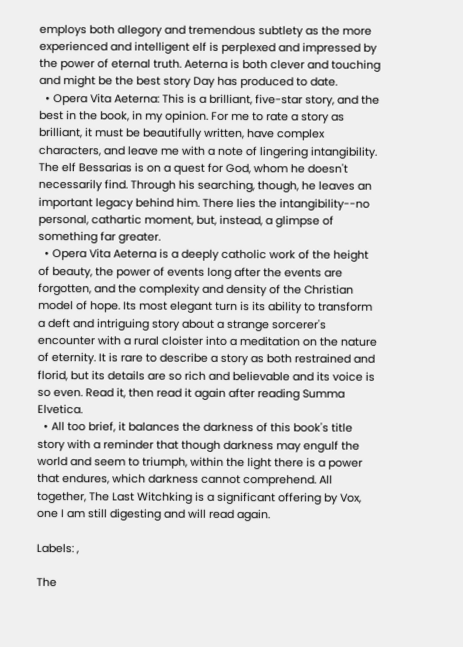employs both allegory and tremendous subtlety as the more experienced and intelligent elf is perplexed and impressed by the power of eternal truth. Aeterna is both clever and touching and might be the best story Day has produced to date.
  • Opera Vita Aeterna: This is a brilliant, five-star story, and the best in the book, in my opinion. For me to rate a story as brilliant, it must be beautifully written, have complex characters, and leave me with a note of lingering intangibility. The elf Bessarias is on a quest for God, whom he doesn't necessarily find. Through his searching, though, he leaves an important legacy behind him. There lies the intangibility--no personal, cathartic moment, but, instead, a glimpse of something far greater.
  • Opera Vita Aeterna is a deeply catholic work of the height of beauty, the power of events long after the events are forgotten, and the complexity and density of the Christian model of hope. Its most elegant turn is its ability to transform a deft and intriguing story about a strange sorcerer's encounter with a rural cloister into a meditation on the nature of eternity. It is rare to describe a story as both restrained and florid, but its details are so rich and believable and its voice is so even. Read it, then read it again after reading Summa Elvetica.
  • All too brief, it balances the darkness of this book's title story with a reminder that though darkness may engulf the world and seem to triumph, within the light there is a power that endures, which darkness cannot comprehend. All together, The Last Witchking is a significant offering by Vox, one I am still digesting and will read again.

Labels: ,

The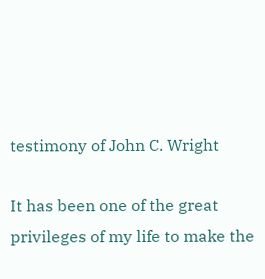testimony of John C. Wright

It has been one of the great privileges of my life to make the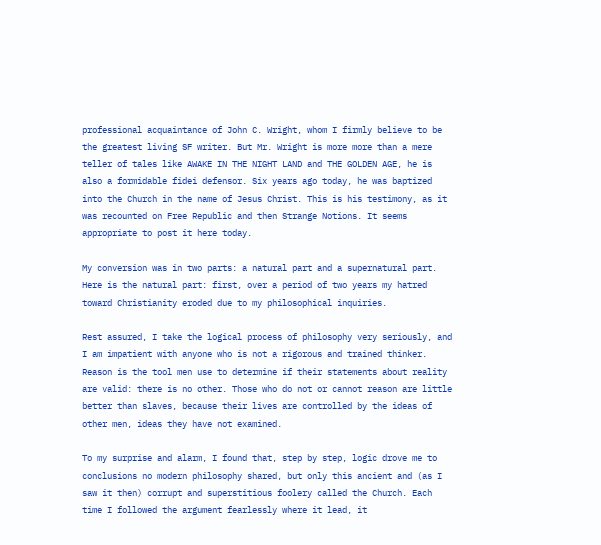professional acquaintance of John C. Wright, whom I firmly believe to be the greatest living SF writer. But Mr. Wright is more more than a mere teller of tales like AWAKE IN THE NIGHT LAND and THE GOLDEN AGE, he is also a formidable fidei defensor. Six years ago today, he was baptized into the Church in the name of Jesus Christ. This is his testimony, as it was recounted on Free Republic and then Strange Notions. It seems appropriate to post it here today.

My conversion was in two parts: a natural part and a supernatural part. Here is the natural part: first, over a period of two years my hatred toward Christianity eroded due to my philosophical inquiries.

Rest assured, I take the logical process of philosophy very seriously, and I am impatient with anyone who is not a rigorous and trained thinker. Reason is the tool men use to determine if their statements about reality are valid: there is no other. Those who do not or cannot reason are little better than slaves, because their lives are controlled by the ideas of other men, ideas they have not examined.

To my surprise and alarm, I found that, step by step, logic drove me to conclusions no modern philosophy shared, but only this ancient and (as I saw it then) corrupt and superstitious foolery called the Church. Each time I followed the argument fearlessly where it lead, it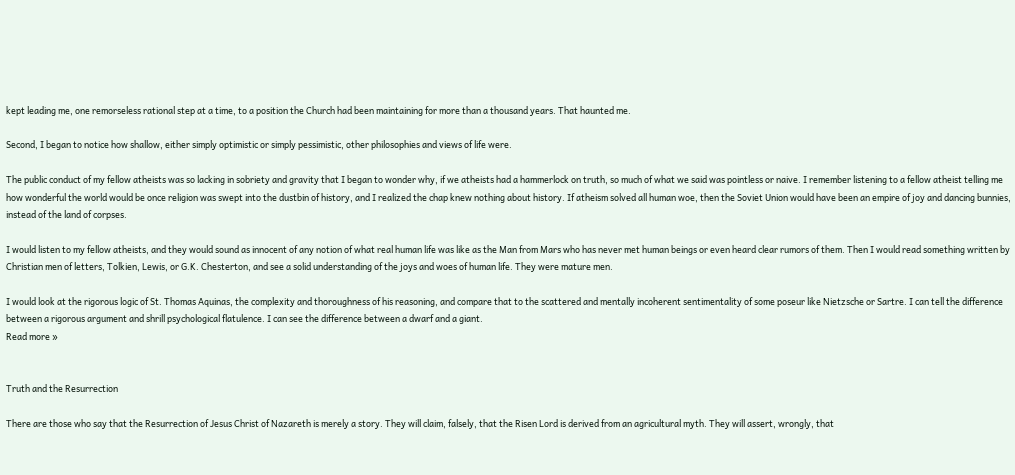kept leading me, one remorseless rational step at a time, to a position the Church had been maintaining for more than a thousand years. That haunted me.

Second, I began to notice how shallow, either simply optimistic or simply pessimistic, other philosophies and views of life were.

The public conduct of my fellow atheists was so lacking in sobriety and gravity that I began to wonder why, if we atheists had a hammerlock on truth, so much of what we said was pointless or naive. I remember listening to a fellow atheist telling me how wonderful the world would be once religion was swept into the dustbin of history, and I realized the chap knew nothing about history. If atheism solved all human woe, then the Soviet Union would have been an empire of joy and dancing bunnies, instead of the land of corpses.

I would listen to my fellow atheists, and they would sound as innocent of any notion of what real human life was like as the Man from Mars who has never met human beings or even heard clear rumors of them. Then I would read something written by Christian men of letters, Tolkien, Lewis, or G.K. Chesterton, and see a solid understanding of the joys and woes of human life. They were mature men.

I would look at the rigorous logic of St. Thomas Aquinas, the complexity and thoroughness of his reasoning, and compare that to the scattered and mentally incoherent sentimentality of some poseur like Nietzsche or Sartre. I can tell the difference between a rigorous argument and shrill psychological flatulence. I can see the difference between a dwarf and a giant.
Read more »


Truth and the Resurrection

There are those who say that the Resurrection of Jesus Christ of Nazareth is merely a story. They will claim, falsely, that the Risen Lord is derived from an agricultural myth. They will assert, wrongly, that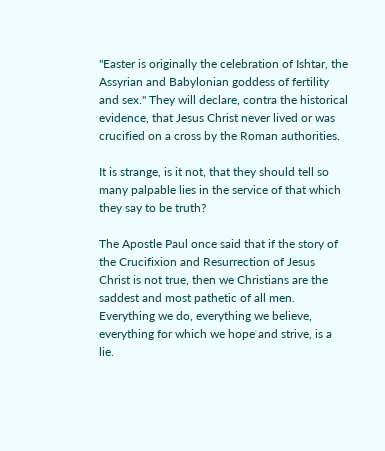"Easter is originally the celebration of Ishtar, the Assyrian and Babylonian goddess of fertility and sex." They will declare, contra the historical evidence, that Jesus Christ never lived or was crucified on a cross by the Roman authorities.

It is strange, is it not, that they should tell so many palpable lies in the service of that which they say to be truth?

The Apostle Paul once said that if the story of the Crucifixion and Resurrection of Jesus Christ is not true, then we Christians are the saddest and most pathetic of all men. Everything we do, everything we believe, everything for which we hope and strive, is a lie.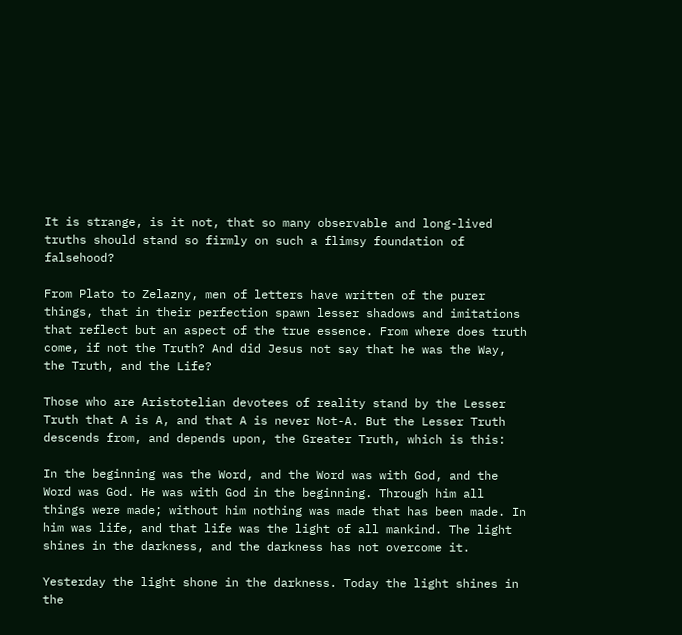It is strange, is it not, that so many observable and long-lived truths should stand so firmly on such a flimsy foundation of falsehood?

From Plato to Zelazny, men of letters have written of the purer things, that in their perfection spawn lesser shadows and imitations that reflect but an aspect of the true essence. From where does truth come, if not the Truth? And did Jesus not say that he was the Way, the Truth, and the Life?

Those who are Aristotelian devotees of reality stand by the Lesser Truth that A is A, and that A is never Not-A. But the Lesser Truth descends from, and depends upon, the Greater Truth, which is this:

In the beginning was the Word, and the Word was with God, and the Word was God. He was with God in the beginning. Through him all things were made; without him nothing was made that has been made. In him was life, and that life was the light of all mankind. The light shines in the darkness, and the darkness has not overcome it.

Yesterday the light shone in the darkness. Today the light shines in the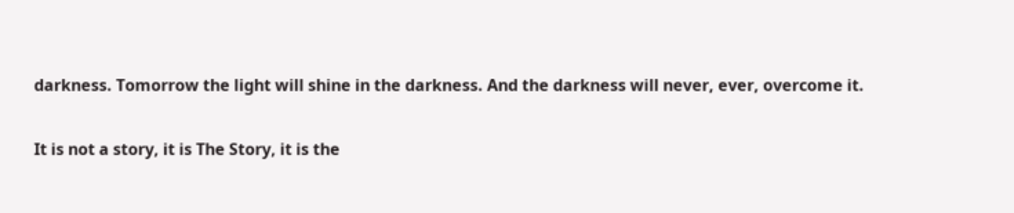darkness. Tomorrow the light will shine in the darkness. And the darkness will never, ever, overcome it.

It is not a story, it is The Story, it is the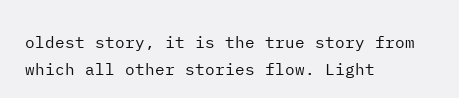oldest story, it is the true story from which all other stories flow. Light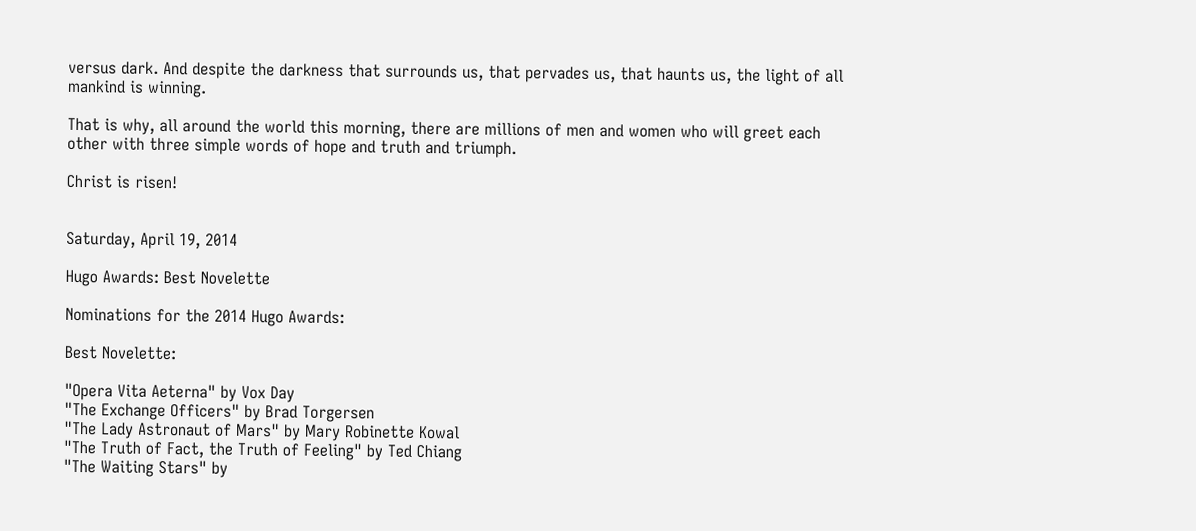versus dark. And despite the darkness that surrounds us, that pervades us, that haunts us, the light of all mankind is winning.

That is why, all around the world this morning, there are millions of men and women who will greet each other with three simple words of hope and truth and triumph.

Christ is risen!


Saturday, April 19, 2014

Hugo Awards: Best Novelette

Nominations for the 2014 Hugo Awards:

Best Novelette:

"Opera Vita Aeterna" by Vox Day
"The Exchange Officers" by Brad Torgersen
"The Lady Astronaut of Mars" by Mary Robinette Kowal
"The Truth of Fact, the Truth of Feeling" by Ted Chiang
"The Waiting Stars" by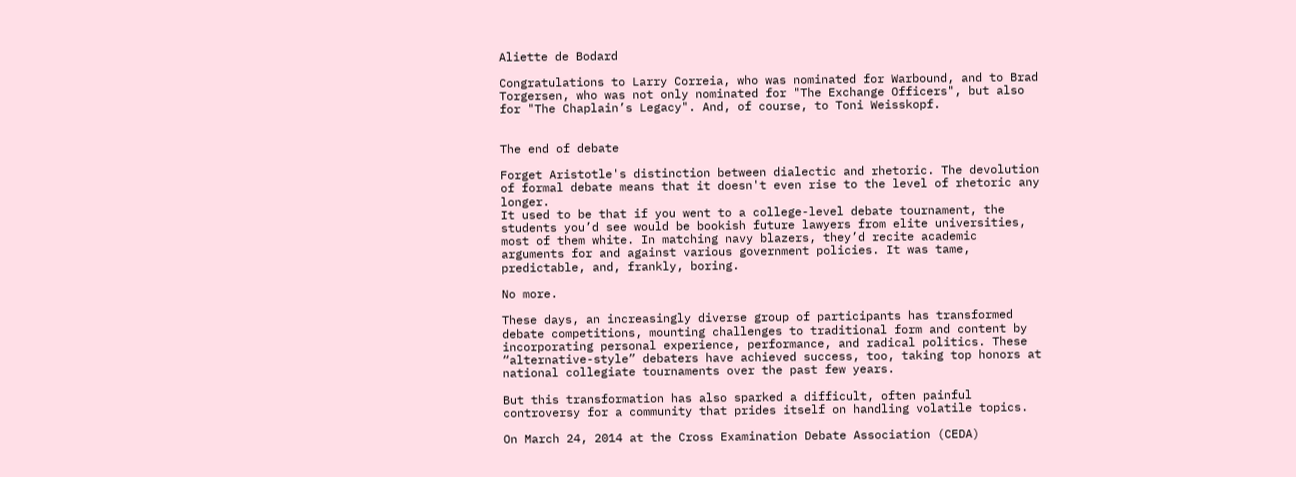Aliette de Bodard

Congratulations to Larry Correia, who was nominated for Warbound, and to Brad Torgersen, who was not only nominated for "The Exchange Officers", but also for "The Chaplain’s Legacy". And, of course, to Toni Weisskopf.


The end of debate

Forget Aristotle's distinction between dialectic and rhetoric. The devolution of formal debate means that it doesn't even rise to the level of rhetoric any longer.
It used to be that if you went to a college-level debate tournament, the students you’d see would be bookish future lawyers from elite universities, most of them white. In matching navy blazers, they’d recite academic arguments for and against various government policies. It was tame, predictable, and, frankly, boring.

No more.

These days, an increasingly diverse group of participants has transformed debate competitions, mounting challenges to traditional form and content by incorporating personal experience, performance, and radical politics. These “alternative-style” debaters have achieved success, too, taking top honors at national collegiate tournaments over the past few years.

But this transformation has also sparked a difficult, often painful controversy for a community that prides itself on handling volatile topics.

On March 24, 2014 at the Cross Examination Debate Association (CEDA)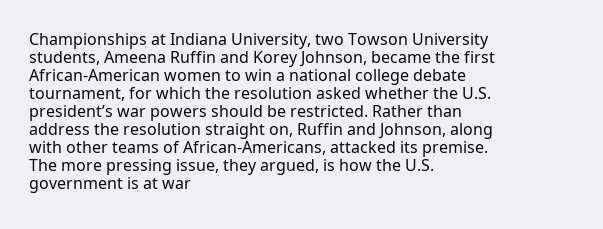Championships at Indiana University, two Towson University students, Ameena Ruffin and Korey Johnson, became the first African-American women to win a national college debate tournament, for which the resolution asked whether the U.S. president’s war powers should be restricted. Rather than address the resolution straight on, Ruffin and Johnson, along with other teams of African-Americans, attacked its premise. The more pressing issue, they argued, is how the U.S. government is at war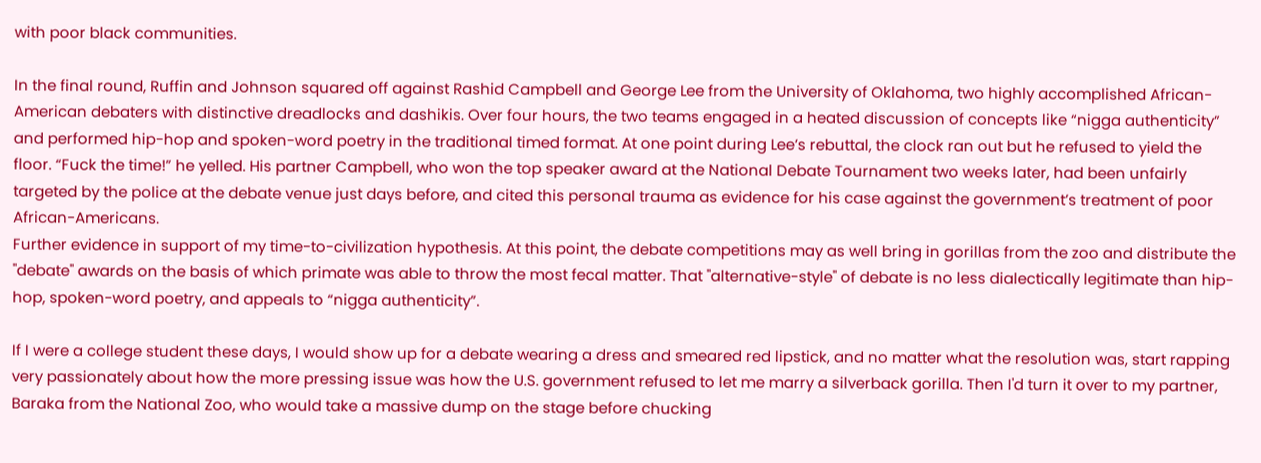with poor black communities.

In the final round, Ruffin and Johnson squared off against Rashid Campbell and George Lee from the University of Oklahoma, two highly accomplished African-American debaters with distinctive dreadlocks and dashikis. Over four hours, the two teams engaged in a heated discussion of concepts like “nigga authenticity” and performed hip-hop and spoken-word poetry in the traditional timed format. At one point during Lee’s rebuttal, the clock ran out but he refused to yield the floor. “Fuck the time!” he yelled. His partner Campbell, who won the top speaker award at the National Debate Tournament two weeks later, had been unfairly targeted by the police at the debate venue just days before, and cited this personal trauma as evidence for his case against the government’s treatment of poor African-Americans.
Further evidence in support of my time-to-civilization hypothesis. At this point, the debate competitions may as well bring in gorillas from the zoo and distribute the "debate" awards on the basis of which primate was able to throw the most fecal matter. That "alternative-style" of debate is no less dialectically legitimate than hip-hop, spoken-word poetry, and appeals to “nigga authenticity”.

If I were a college student these days, I would show up for a debate wearing a dress and smeared red lipstick, and no matter what the resolution was, start rapping very passionately about how the more pressing issue was how the U.S. government refused to let me marry a silverback gorilla. Then I'd turn it over to my partner, Baraka from the National Zoo, who would take a massive dump on the stage before chucking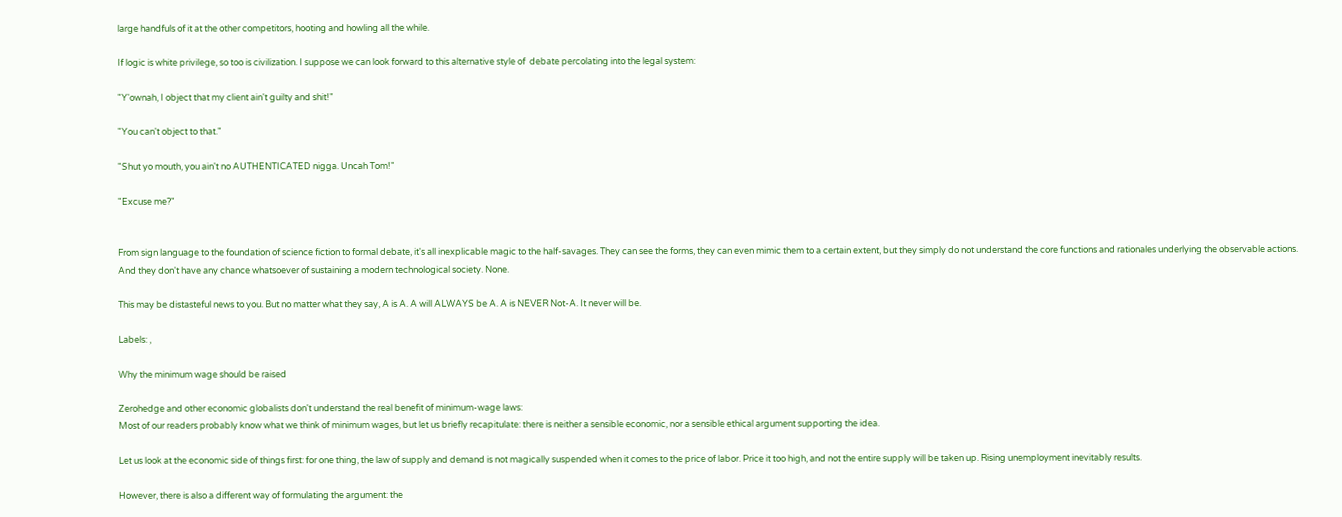large handfuls of it at the other competitors, hooting and howling all the while.

If logic is white privilege, so too is civilization. I suppose we can look forward to this alternative style of  debate percolating into the legal system:

"Y'ownah, I object that my client ain't guilty and shit!"

"You can't object to that."

"Shut yo mouth, you ain't no AUTHENTICATED nigga. Uncah Tom!"

"Excuse me?"


From sign language to the foundation of science fiction to formal debate, it's all inexplicable magic to the half-savages. They can see the forms, they can even mimic them to a certain extent, but they simply do not understand the core functions and rationales underlying the observable actions. And they don't have any chance whatsoever of sustaining a modern technological society. None.

This may be distasteful news to you. But no matter what they say, A is A. A will ALWAYS be A. A is NEVER Not-A. It never will be.

Labels: ,

Why the minimum wage should be raised

Zerohedge and other economic globalists don't understand the real benefit of minimum-wage laws:
Most of our readers probably know what we think of minimum wages, but let us briefly recapitulate: there is neither a sensible economic, nor a sensible ethical argument supporting the idea.

Let us look at the economic side of things first: for one thing, the law of supply and demand is not magically suspended when it comes to the price of labor. Price it too high, and not the entire supply will be taken up. Rising unemployment inevitably results.

However, there is also a different way of formulating the argument: the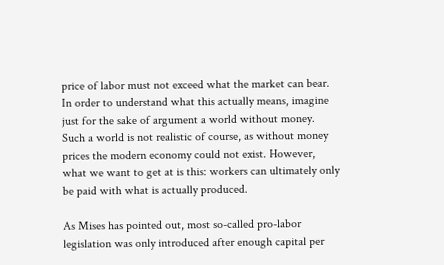price of labor must not exceed what the market can bear. In order to understand what this actually means, imagine just for the sake of argument a world without money. Such a world is not realistic of course, as without money prices the modern economy could not exist. However, what we want to get at is this: workers can ultimately only be paid with what is actually produced.

As Mises has pointed out, most so-called pro-labor legislation was only introduced after enough capital per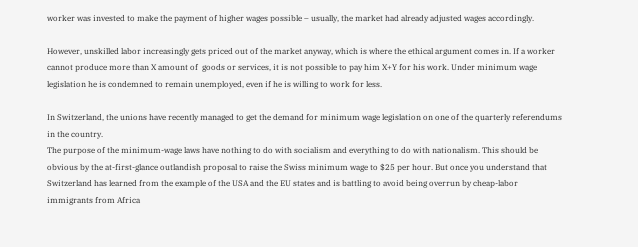worker was invested to make the payment of higher wages possible – usually, the market had already adjusted wages accordingly.

However, unskilled labor increasingly gets priced out of the market anyway, which is where the ethical argument comes in. If a worker cannot produce more than X amount of  goods or services, it is not possible to pay him X+Y for his work. Under minimum wage legislation he is condemned to remain unemployed, even if he is willing to work for less.

In Switzerland, the unions have recently managed to get the demand for minimum wage legislation on one of the quarterly referendums in the country.
The purpose of the minimum-wage laws have nothing to do with socialism and everything to do with nationalism. This should be obvious by the at-first-glance outlandish proposal to raise the Swiss minimum wage to $25 per hour. But once you understand that Switzerland has learned from the example of the USA and the EU states and is battling to avoid being overrun by cheap-labor immigrants from Africa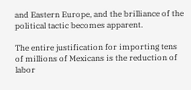and Eastern Europe, and the brilliance of the political tactic becomes apparent.

The entire justification for importing tens of millions of Mexicans is the reduction of labor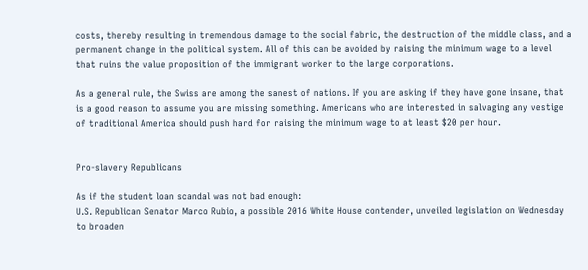costs, thereby resulting in tremendous damage to the social fabric, the destruction of the middle class, and a permanent change in the political system. All of this can be avoided by raising the minimum wage to a level that ruins the value proposition of the immigrant worker to the large corporations.

As a general rule, the Swiss are among the sanest of nations. If you are asking if they have gone insane, that is a good reason to assume you are missing something. Americans who are interested in salvaging any vestige of traditional America should push hard for raising the minimum wage to at least $20 per hour.


Pro-slavery Republicans

As if the student loan scandal was not bad enough:
U.S. Republican Senator Marco Rubio, a possible 2016 White House contender, unveiled legislation on Wednesday to broaden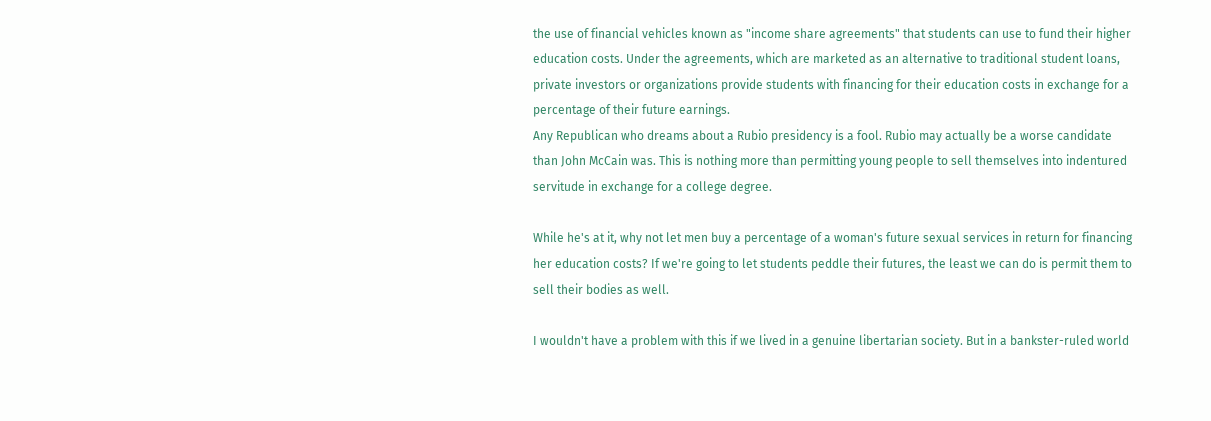the use of financial vehicles known as "income share agreements" that students can use to fund their higher education costs. Under the agreements, which are marketed as an alternative to traditional student loans, private investors or organizations provide students with financing for their education costs in exchange for a percentage of their future earnings.
Any Republican who dreams about a Rubio presidency is a fool. Rubio may actually be a worse candidate than John McCain was. This is nothing more than permitting young people to sell themselves into indentured servitude in exchange for a college degree.

While he's at it, why not let men buy a percentage of a woman's future sexual services in return for financing her education costs? If we're going to let students peddle their futures, the least we can do is permit them to sell their bodies as well.

I wouldn't have a problem with this if we lived in a genuine libertarian society. But in a bankster-ruled world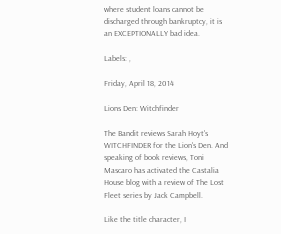where student loans cannot be discharged through bankruptcy, it is an EXCEPTIONALLY bad idea.

Labels: ,

Friday, April 18, 2014

Lions Den: Witchfinder

The Bandit reviews Sarah Hoyt's WITCHFINDER for the Lion's Den. And speaking of book reviews, Toni Mascaro has activated the Castalia House blog with a review of The Lost Fleet series by Jack Campbell.

Like the title character, I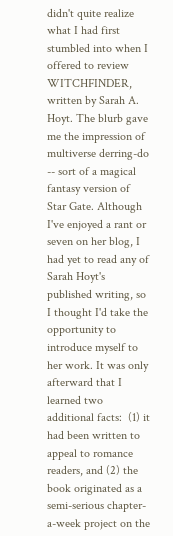didn't quite realize what I had first stumbled into when I offered to review WITCHFINDER, written by Sarah A. Hoyt. The blurb gave me the impression of multiverse derring-do -- sort of a magical fantasy version of Star Gate. Although I've enjoyed a rant or seven on her blog, I had yet to read any of Sarah Hoyt's published writing, so I thought I'd take the opportunity to introduce myself to her work. It was only afterward that I learned two additional facts:  (1) it had been written to appeal to romance readers, and (2) the book originated as a semi-serious chapter-a-week project on the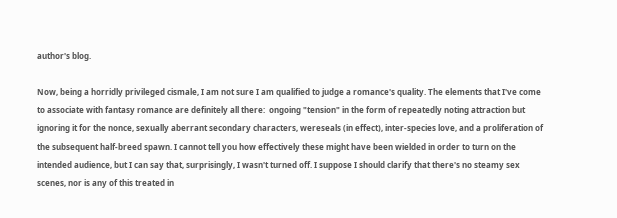author's blog.

Now, being a horridly privileged cismale, I am not sure I am qualified to judge a romance's quality. The elements that I've come to associate with fantasy romance are definitely all there:  ongoing "tension" in the form of repeatedly noting attraction but ignoring it for the nonce, sexually aberrant secondary characters, wereseals (in effect), inter-species love, and a proliferation of the subsequent half-breed spawn. I cannot tell you how effectively these might have been wielded in order to turn on the intended audience, but I can say that, surprisingly, I wasn't turned off. I suppose I should clarify that there's no steamy sex scenes, nor is any of this treated in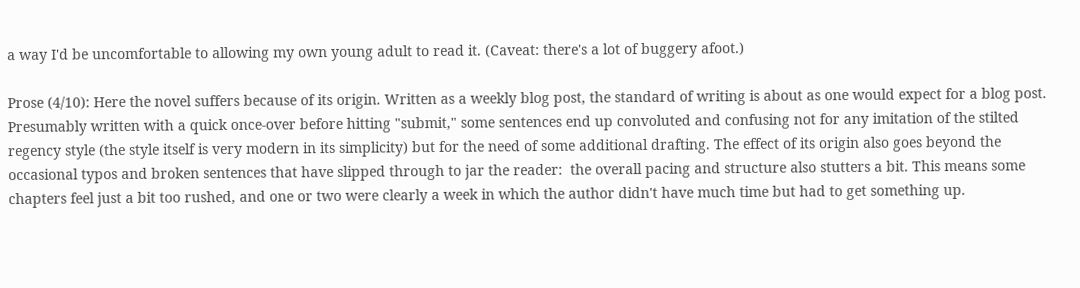a way I'd be uncomfortable to allowing my own young adult to read it. (Caveat: there's a lot of buggery afoot.)

Prose (4/10): Here the novel suffers because of its origin. Written as a weekly blog post, the standard of writing is about as one would expect for a blog post. Presumably written with a quick once-over before hitting "submit," some sentences end up convoluted and confusing not for any imitation of the stilted regency style (the style itself is very modern in its simplicity) but for the need of some additional drafting. The effect of its origin also goes beyond the occasional typos and broken sentences that have slipped through to jar the reader:  the overall pacing and structure also stutters a bit. This means some chapters feel just a bit too rushed, and one or two were clearly a week in which the author didn't have much time but had to get something up.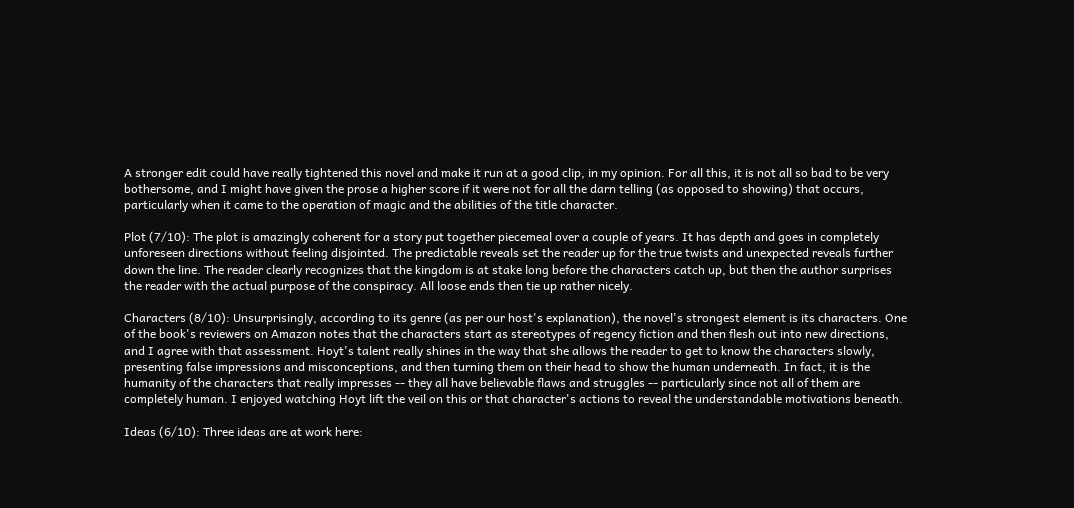A stronger edit could have really tightened this novel and make it run at a good clip, in my opinion. For all this, it is not all so bad to be very bothersome, and I might have given the prose a higher score if it were not for all the darn telling (as opposed to showing) that occurs, particularly when it came to the operation of magic and the abilities of the title character.

Plot (7/10): The plot is amazingly coherent for a story put together piecemeal over a couple of years. It has depth and goes in completely unforeseen directions without feeling disjointed. The predictable reveals set the reader up for the true twists and unexpected reveals further down the line. The reader clearly recognizes that the kingdom is at stake long before the characters catch up, but then the author surprises the reader with the actual purpose of the conspiracy. All loose ends then tie up rather nicely.

Characters (8/10): Unsurprisingly, according to its genre (as per our host's explanation), the novel's strongest element is its characters. One of the book's reviewers on Amazon notes that the characters start as stereotypes of regency fiction and then flesh out into new directions, and I agree with that assessment. Hoyt's talent really shines in the way that she allows the reader to get to know the characters slowly, presenting false impressions and misconceptions, and then turning them on their head to show the human underneath. In fact, it is the humanity of the characters that really impresses -- they all have believable flaws and struggles -- particularly since not all of them are completely human. I enjoyed watching Hoyt lift the veil on this or that character's actions to reveal the understandable motivations beneath.

Ideas (6/10): Three ideas are at work here: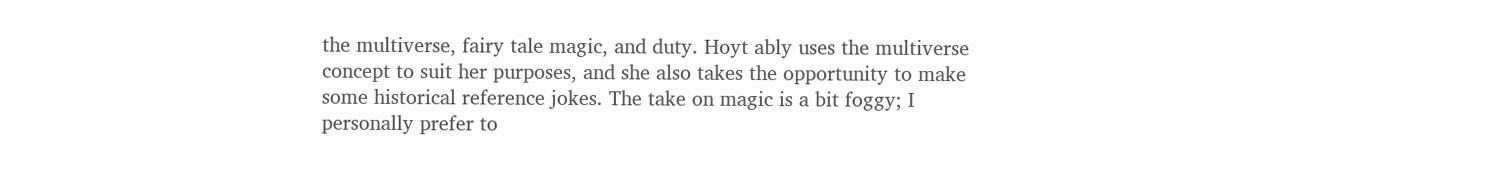the multiverse, fairy tale magic, and duty. Hoyt ably uses the multiverse concept to suit her purposes, and she also takes the opportunity to make some historical reference jokes. The take on magic is a bit foggy; I personally prefer to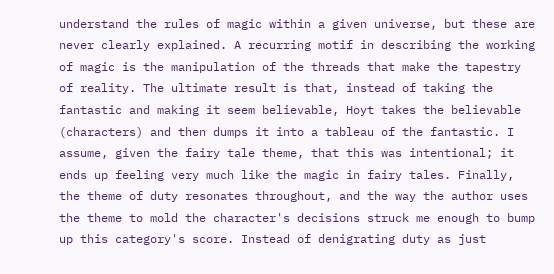understand the rules of magic within a given universe, but these are never clearly explained. A recurring motif in describing the working of magic is the manipulation of the threads that make the tapestry of reality. The ultimate result is that, instead of taking the fantastic and making it seem believable, Hoyt takes the believable (characters) and then dumps it into a tableau of the fantastic. I assume, given the fairy tale theme, that this was intentional; it ends up feeling very much like the magic in fairy tales. Finally, the theme of duty resonates throughout, and the way the author uses the theme to mold the character's decisions struck me enough to bump up this category's score. Instead of denigrating duty as just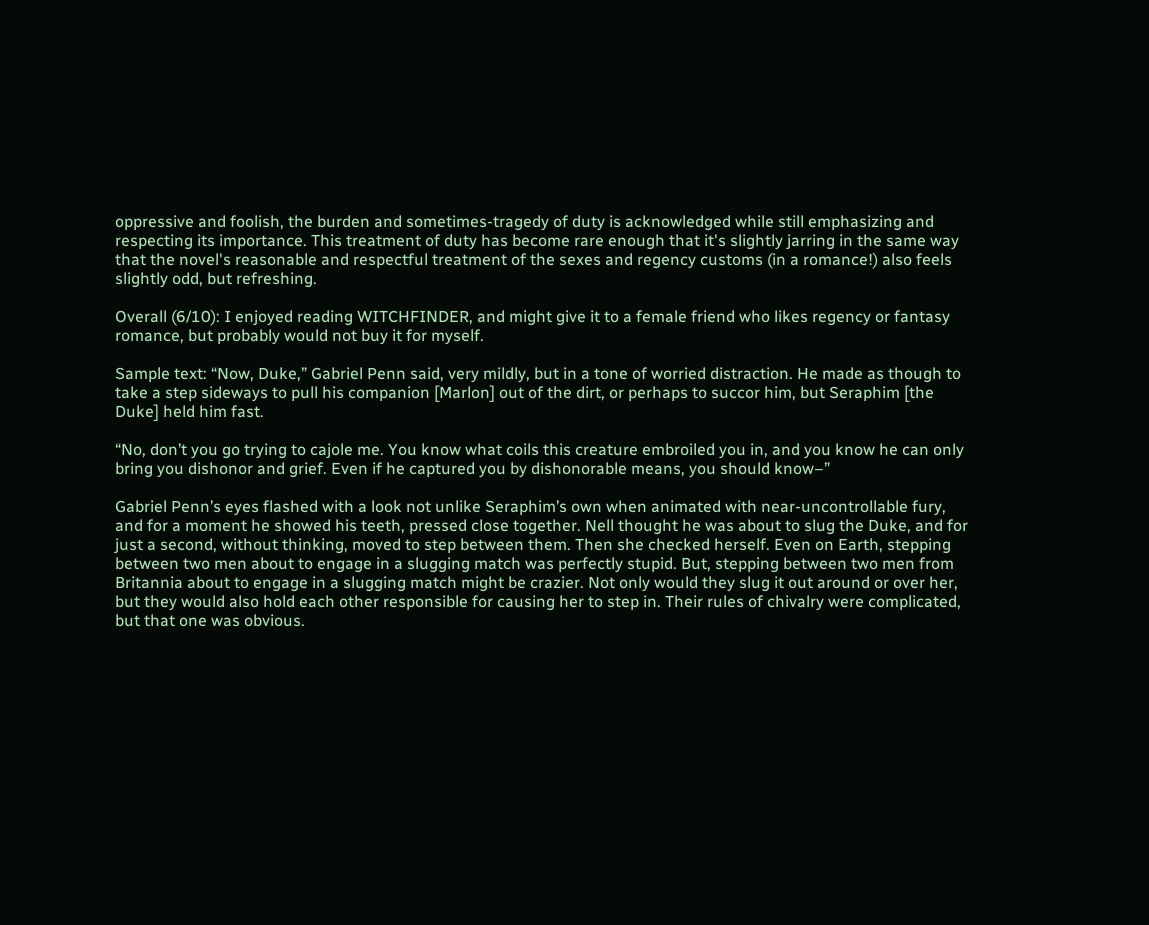oppressive and foolish, the burden and sometimes-tragedy of duty is acknowledged while still emphasizing and respecting its importance. This treatment of duty has become rare enough that it's slightly jarring in the same way that the novel's reasonable and respectful treatment of the sexes and regency customs (in a romance!) also feels slightly odd, but refreshing.

Overall (6/10): I enjoyed reading WITCHFINDER, and might give it to a female friend who likes regency or fantasy romance, but probably would not buy it for myself.

Sample text: “Now, Duke,” Gabriel Penn said, very mildly, but in a tone of worried distraction. He made as though to take a step sideways to pull his companion [Marlon] out of the dirt, or perhaps to succor him, but Seraphim [the Duke] held him fast.

“No, don’t you go trying to cajole me. You know what coils this creature embroiled you in, and you know he can only bring you dishonor and grief. Even if he captured you by dishonorable means, you should know–”

Gabriel Penn’s eyes flashed with a look not unlike Seraphim’s own when animated with near-uncontrollable fury, and for a moment he showed his teeth, pressed close together. Nell thought he was about to slug the Duke, and for just a second, without thinking, moved to step between them. Then she checked herself. Even on Earth, stepping between two men about to engage in a slugging match was perfectly stupid. But, stepping between two men from Britannia about to engage in a slugging match might be crazier. Not only would they slug it out around or over her, but they would also hold each other responsible for causing her to step in. Their rules of chivalry were complicated, but that one was obvious.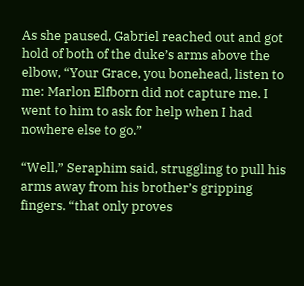As she paused, Gabriel reached out and got hold of both of the duke’s arms above the elbow, “Your Grace, you bonehead, listen to me: Marlon Elfborn did not capture me. I went to him to ask for help when I had nowhere else to go.”

“Well,” Seraphim said, struggling to pull his arms away from his brother’s gripping fingers. “that only proves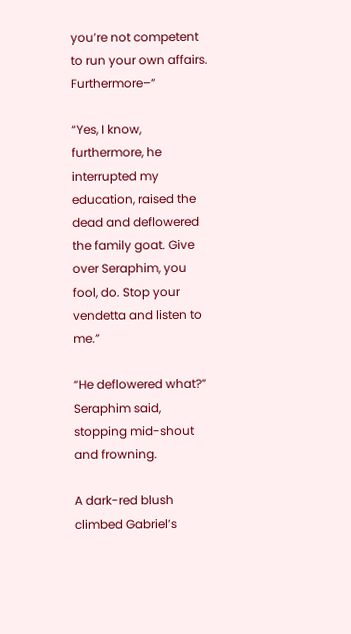you’re not competent to run your own affairs. Furthermore–”

“Yes, I know, furthermore, he interrupted my education, raised the dead and deflowered the family goat. Give over Seraphim, you fool, do. Stop your vendetta and listen to me.”

“He deflowered what?” Seraphim said, stopping mid-shout and frowning.

A dark-red blush climbed Gabriel’s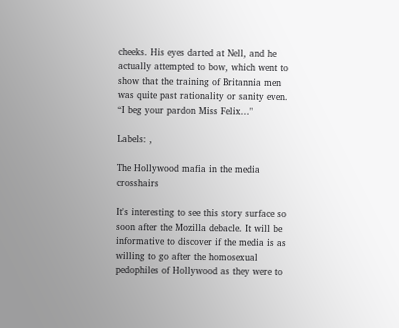cheeks. His eyes darted at Nell, and he actually attempted to bow, which went to show that the training of Britannia men was quite past rationality or sanity even. “I beg your pardon Miss Felix..."

Labels: ,

The Hollywood mafia in the media crosshairs

It's interesting to see this story surface so soon after the Mozilla debacle. It will be informative to discover if the media is as willing to go after the homosexual pedophiles of Hollywood as they were to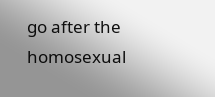go after the homosexual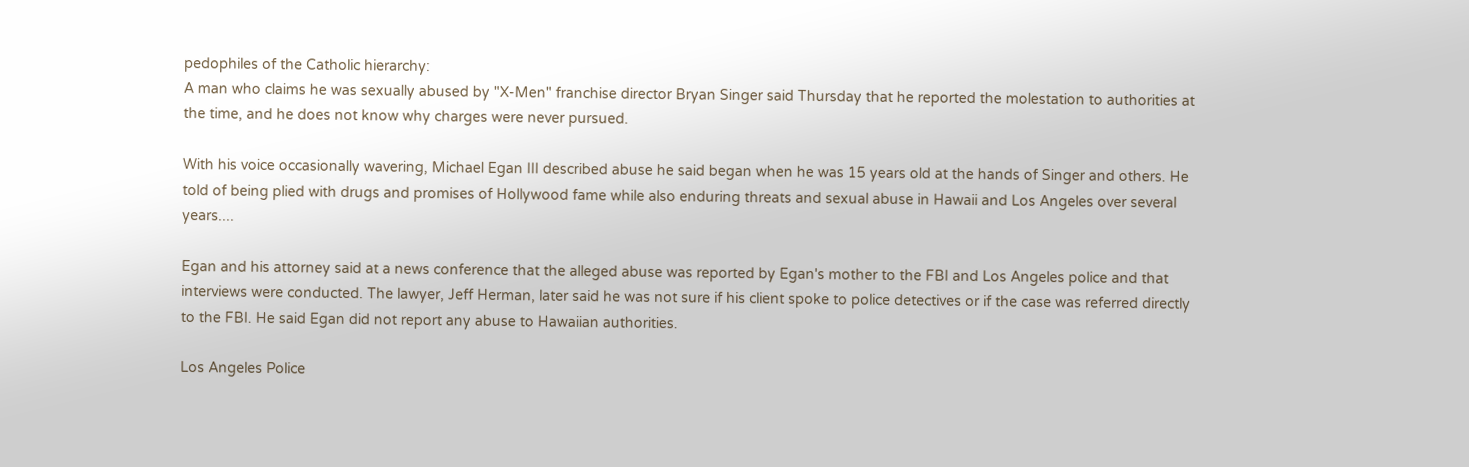pedophiles of the Catholic hierarchy:
A man who claims he was sexually abused by "X-Men" franchise director Bryan Singer said Thursday that he reported the molestation to authorities at the time, and he does not know why charges were never pursued.

With his voice occasionally wavering, Michael Egan III described abuse he said began when he was 15 years old at the hands of Singer and others. He told of being plied with drugs and promises of Hollywood fame while also enduring threats and sexual abuse in Hawaii and Los Angeles over several years....

Egan and his attorney said at a news conference that the alleged abuse was reported by Egan's mother to the FBI and Los Angeles police and that interviews were conducted. The lawyer, Jeff Herman, later said he was not sure if his client spoke to police detectives or if the case was referred directly to the FBI. He said Egan did not report any abuse to Hawaiian authorities.

Los Angeles Police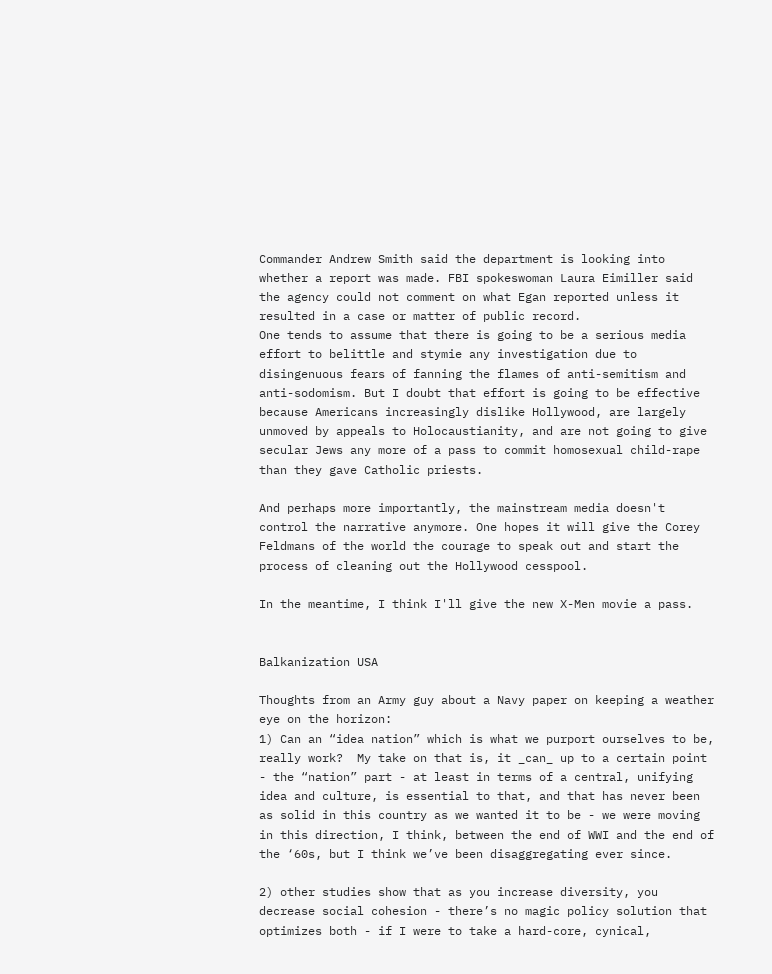Commander Andrew Smith said the department is looking into whether a report was made. FBI spokeswoman Laura Eimiller said the agency could not comment on what Egan reported unless it resulted in a case or matter of public record.
One tends to assume that there is going to be a serious media effort to belittle and stymie any investigation due to disingenuous fears of fanning the flames of anti-semitism and anti-sodomism. But I doubt that effort is going to be effective because Americans increasingly dislike Hollywood, are largely unmoved by appeals to Holocaustianity, and are not going to give secular Jews any more of a pass to commit homosexual child-rape than they gave Catholic priests.

And perhaps more importantly, the mainstream media doesn't control the narrative anymore. One hopes it will give the Corey Feldmans of the world the courage to speak out and start the process of cleaning out the Hollywood cesspool.

In the meantime, I think I'll give the new X-Men movie a pass.


Balkanization USA

Thoughts from an Army guy about a Navy paper on keeping a weather eye on the horizon:
1) Can an “idea nation” which is what we purport ourselves to be, really work?  My take on that is, it _can_ up to a certain point - the “nation” part - at least in terms of a central, unifying idea and culture, is essential to that, and that has never been as solid in this country as we wanted it to be - we were moving in this direction, I think, between the end of WWI and the end of the ‘60s, but I think we’ve been disaggregating ever since.

2) other studies show that as you increase diversity, you decrease social cohesion - there’s no magic policy solution that optimizes both - if I were to take a hard-core, cynical,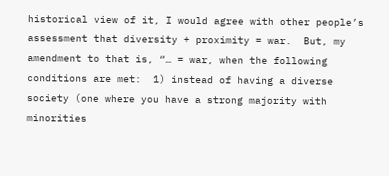historical view of it, I would agree with other people’s assessment that diversity + proximity = war.  But, my amendment to that is, “… = war, when the following conditions are met:  1) instead of having a diverse society (one where you have a strong majority with minorities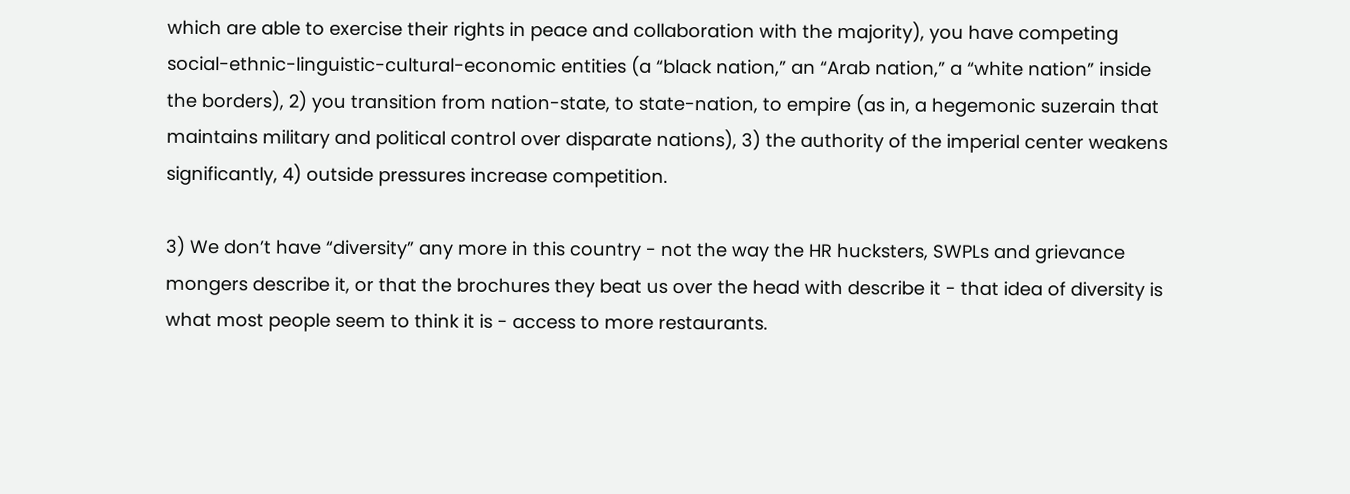which are able to exercise their rights in peace and collaboration with the majority), you have competing social-ethnic-linguistic-cultural-economic entities (a “black nation,” an “Arab nation,” a “white nation” inside the borders), 2) you transition from nation-state, to state-nation, to empire (as in, a hegemonic suzerain that maintains military and political control over disparate nations), 3) the authority of the imperial center weakens significantly, 4) outside pressures increase competition.

3) We don’t have “diversity” any more in this country - not the way the HR hucksters, SWPLs and grievance mongers describe it, or that the brochures they beat us over the head with describe it - that idea of diversity is what most people seem to think it is - access to more restaurants.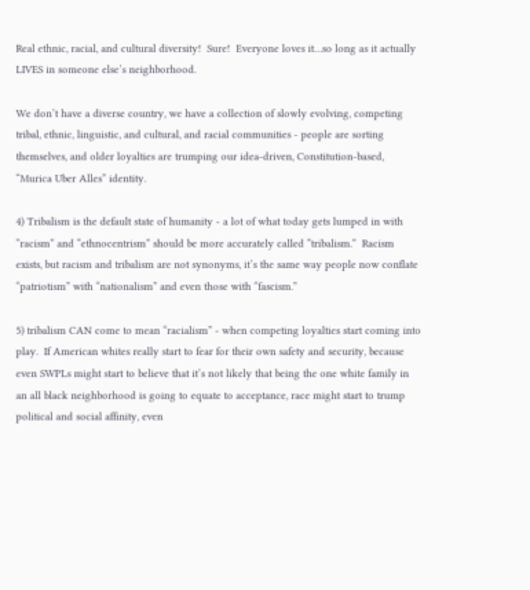Real ethnic, racial, and cultural diversity!  Sure!  Everyone loves it…so long as it actually LIVES in someone else’s neighborhood.

We don’t have a diverse country, we have a collection of slowly evolving, competing tribal, ethnic, linguistic, and cultural, and racial communities - people are sorting themselves, and older loyalties are trumping our idea-driven, Constitution-based, “Murica Uber Alles” identity.

4) Tribalism is the default state of humanity - a lot of what today gets lumped in with “racism” and “ethnocentrism” should be more accurately called “tribalism.”  Racism exists, but racism and tribalism are not synonyms, it’s the same way people now conflate “patriotism” with “nationalism” and even those with “fascism.”

5) tribalism CAN come to mean “racialism” - when competing loyalties start coming into play.  If American whites really start to fear for their own safety and security, because even SWPLs might start to believe that it’s not likely that being the one white family in an all black neighborhood is going to equate to acceptance, race might start to trump political and social affinity, even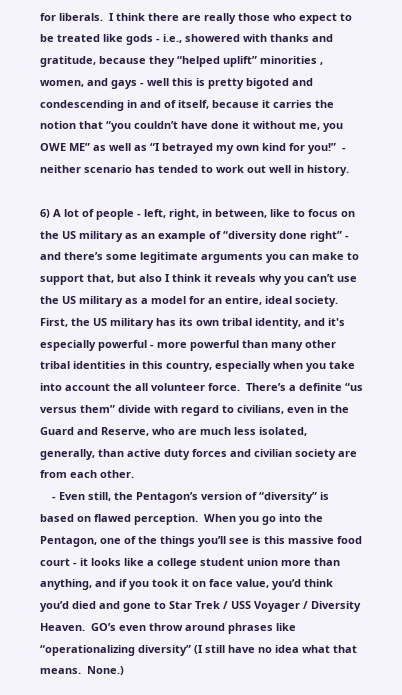for liberals.  I think there are really those who expect to be treated like gods - i.e., showered with thanks and gratitude, because they “helped uplift” minorities , women, and gays - well this is pretty bigoted and condescending in and of itself, because it carries the notion that “you couldn’t have done it without me, you OWE ME” as well as “I betrayed my own kind for you!”  -  neither scenario has tended to work out well in history.

6) A lot of people - left, right, in between, like to focus on the US military as an example of “diversity done right” - and there’s some legitimate arguments you can make to support that, but also I think it reveals why you can’t use the US military as a model for an entire, ideal society.  First, the US military has its own tribal identity, and it's especially powerful - more powerful than many other tribal identities in this country, especially when you take into account the all volunteer force.  There’s a definite “us versus them” divide with regard to civilians, even in the Guard and Reserve, who are much less isolated, generally, than active duty forces and civilian society are from each other.
    - Even still, the Pentagon’s version of “diversity” is based on flawed perception.  When you go into the Pentagon, one of the things you’ll see is this massive food court - it looks like a college student union more than anything, and if you took it on face value, you’d think you’d died and gone to Star Trek / USS Voyager / Diversity Heaven.  GO’s even throw around phrases like “operationalizing diversity” (I still have no idea what that means.  None.)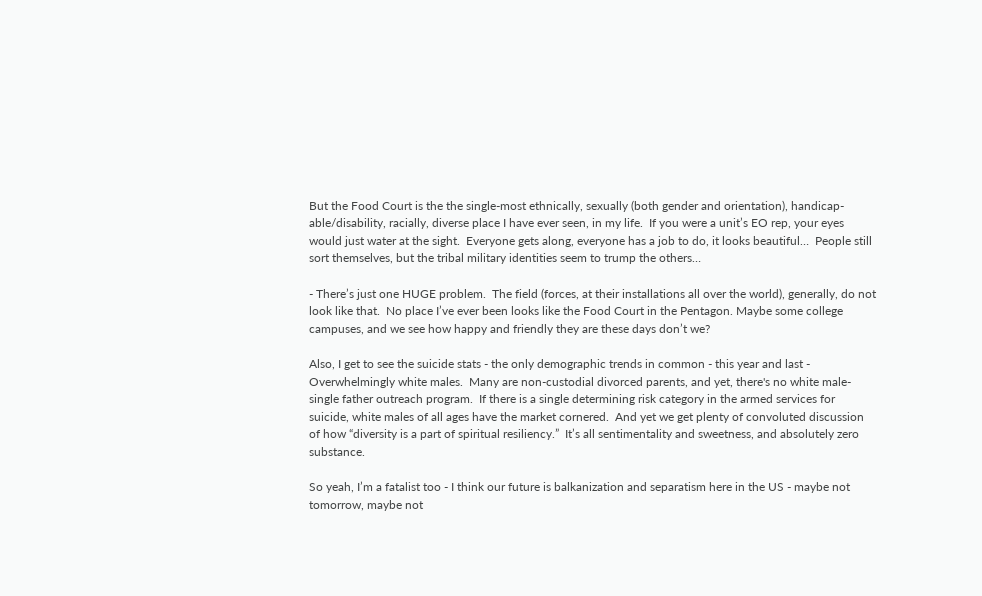But the Food Court is the the single-most ethnically, sexually (both gender and orientation), handicap-able/disability, racially, diverse place I have ever seen, in my life.  If you were a unit’s EO rep, your eyes would just water at the sight.  Everyone gets along, everyone has a job to do, it looks beautiful…  People still sort themselves, but the tribal military identities seem to trump the others…

- There’s just one HUGE problem.  The field (forces, at their installations all over the world), generally, do not look like that.  No place I’ve ever been looks like the Food Court in the Pentagon. Maybe some college campuses, and we see how happy and friendly they are these days don’t we?

Also, I get to see the suicide stats - the only demographic trends in common - this year and last - Overwhelmingly white males.  Many are non-custodial divorced parents, and yet, there's no white male-single father outreach program.  If there is a single determining risk category in the armed services for suicide, white males of all ages have the market cornered.  And yet we get plenty of convoluted discussion of how “diversity is a part of spiritual resiliency.”  It’s all sentimentality and sweetness, and absolutely zero substance.

So yeah, I’m a fatalist too - I think our future is balkanization and separatism here in the US - maybe not tomorrow, maybe not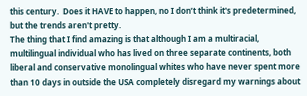this century.  Does it HAVE to happen, no I don’t think it's predetermined, but the trends aren't pretty.
The thing that I find amazing is that although I am a multiracial, multilingual individual who has lived on three separate continents, both liberal and conservative monolingual whites who have never spent more than 10 days in outside the USA completely disregard my warnings about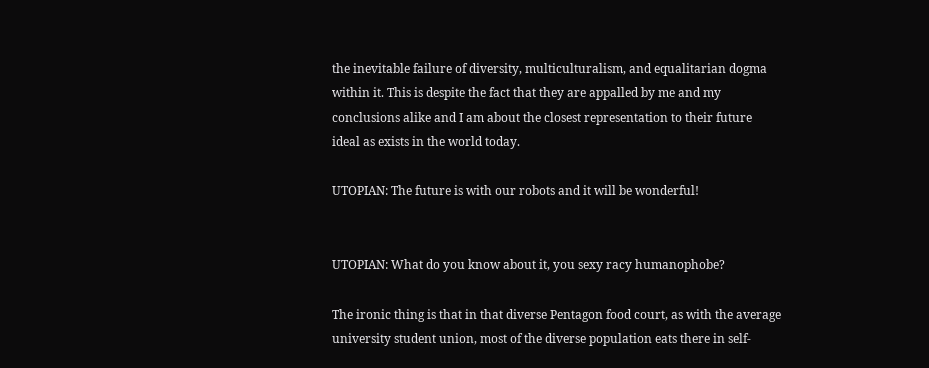the inevitable failure of diversity, multiculturalism, and equalitarian dogma within it. This is despite the fact that they are appalled by me and my conclusions alike and I am about the closest representation to their future ideal as exists in the world today.

UTOPIAN: The future is with our robots and it will be wonderful!


UTOPIAN: What do you know about it, you sexy racy humanophobe?

The ironic thing is that in that diverse Pentagon food court, as with the average university student union, most of the diverse population eats there in self-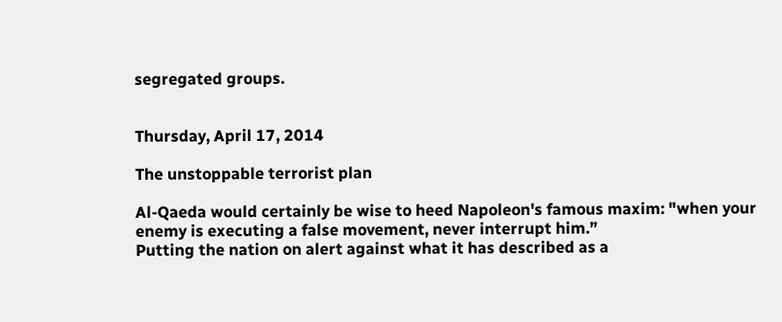segregated groups.


Thursday, April 17, 2014

The unstoppable terrorist plan

Al-Qaeda would certainly be wise to heed Napoleon's famous maxim: "when your enemy is executing a false movement, never interrupt him.”
Putting the nation on alert against what it has described as a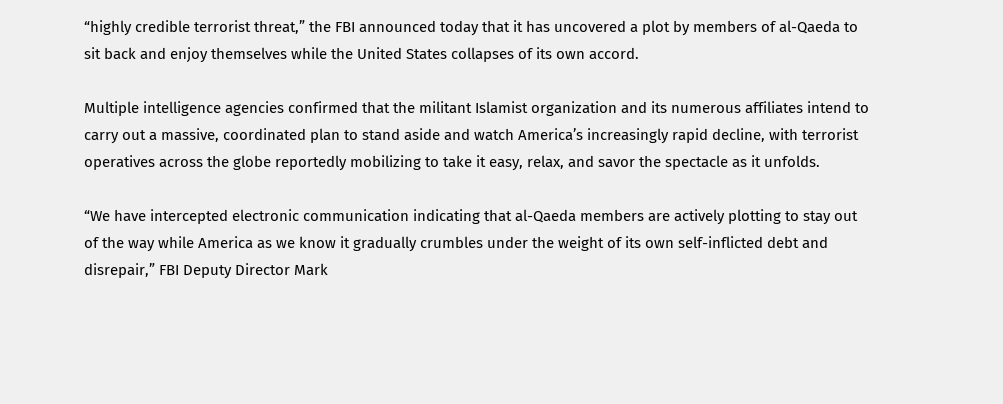“highly credible terrorist threat,” the FBI announced today that it has uncovered a plot by members of al-Qaeda to sit back and enjoy themselves while the United States collapses of its own accord.

Multiple intelligence agencies confirmed that the militant Islamist organization and its numerous affiliates intend to carry out a massive, coordinated plan to stand aside and watch America’s increasingly rapid decline, with terrorist operatives across the globe reportedly mobilizing to take it easy, relax, and savor the spectacle as it unfolds.

“We have intercepted electronic communication indicating that al-Qaeda members are actively plotting to stay out of the way while America as we know it gradually crumbles under the weight of its own self-inflicted debt and disrepair,” FBI Deputy Director Mark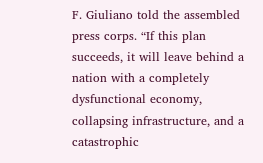F. Giuliano told the assembled press corps. “If this plan succeeds, it will leave behind a nation with a completely dysfunctional economy, collapsing infrastructure, and a catastrophic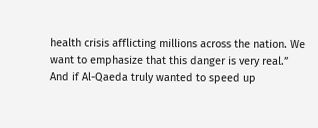health crisis afflicting millions across the nation. We want to emphasize that this danger is very real.”
And if Al-Qaeda truly wanted to speed up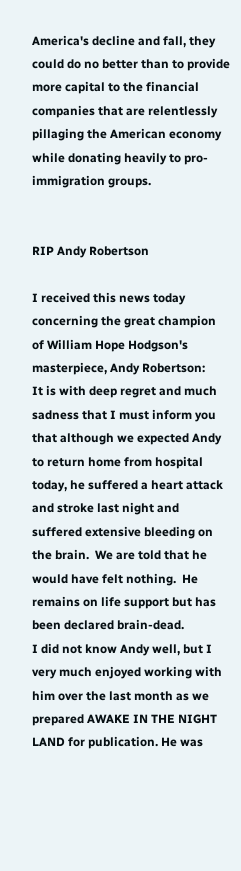America's decline and fall, they could do no better than to provide more capital to the financial companies that are relentlessly pillaging the American economy while donating heavily to pro-immigration groups.


RIP Andy Robertson

I received this news today concerning the great champion of William Hope Hodgson's masterpiece, Andy Robertson:
It is with deep regret and much sadness that I must inform you that although we expected Andy to return home from hospital today, he suffered a heart attack and stroke last night and suffered extensive bleeding on the brain.  We are told that he would have felt nothing.  He remains on life support but has been declared brain-dead.
I did not know Andy well, but I very much enjoyed working with him over the last month as we prepared AWAKE IN THE NIGHT LAND for publication. He was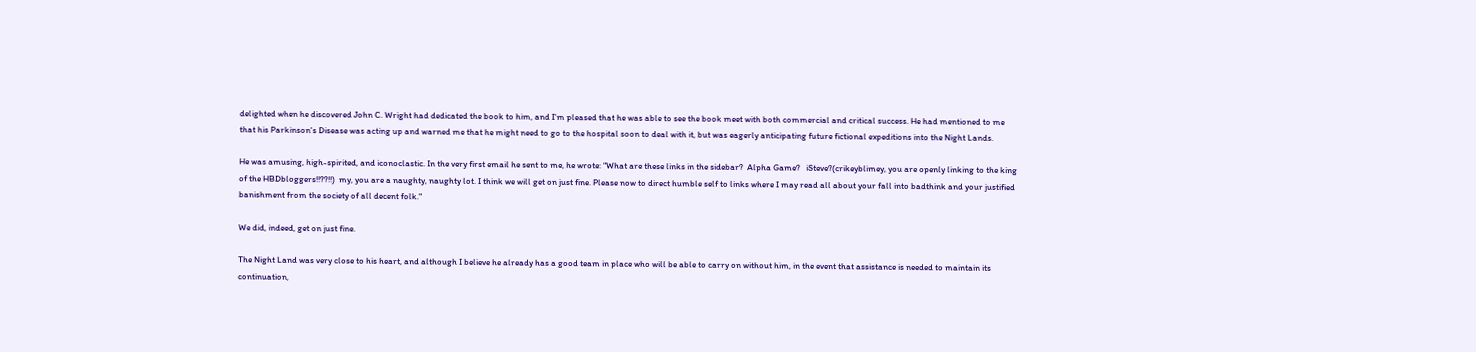delighted when he discovered John C. Wright had dedicated the book to him, and I'm pleased that he was able to see the book meet with both commercial and critical success. He had mentioned to me that his Parkinson's Disease was acting up and warned me that he might need to go to the hospital soon to deal with it, but was eagerly anticipating future fictional expeditions into the Night Lands.

He was amusing, high-spirited, and iconoclastic. In the very first email he sent to me, he wrote: "What are these links in the sidebar?  Alpha Game?   iSteve?(crikeyblimey, you are openly linking to the king of the HBDbloggers!!??!!)  my, you are a naughty, naughty lot. I think we will get on just fine. Please now to direct humble self to links where I may read all about your fall into badthink and your justified banishment from the society of all decent folk."

We did, indeed, get on just fine.

The Night Land was very close to his heart, and although I believe he already has a good team in place who will be able to carry on without him, in the event that assistance is needed to maintain its continuation,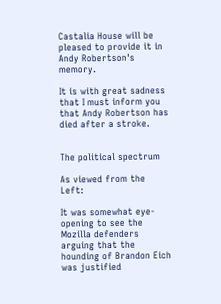Castalia House will be pleased to provide it in Andy Robertson's memory.

It is with great sadness that I must inform you that Andy Robertson has died after a stroke.


The political spectrum

As viewed from the Left:

It was somewhat eye-opening to see the Mozilla defenders arguing that the hounding of Brandon Eich was justified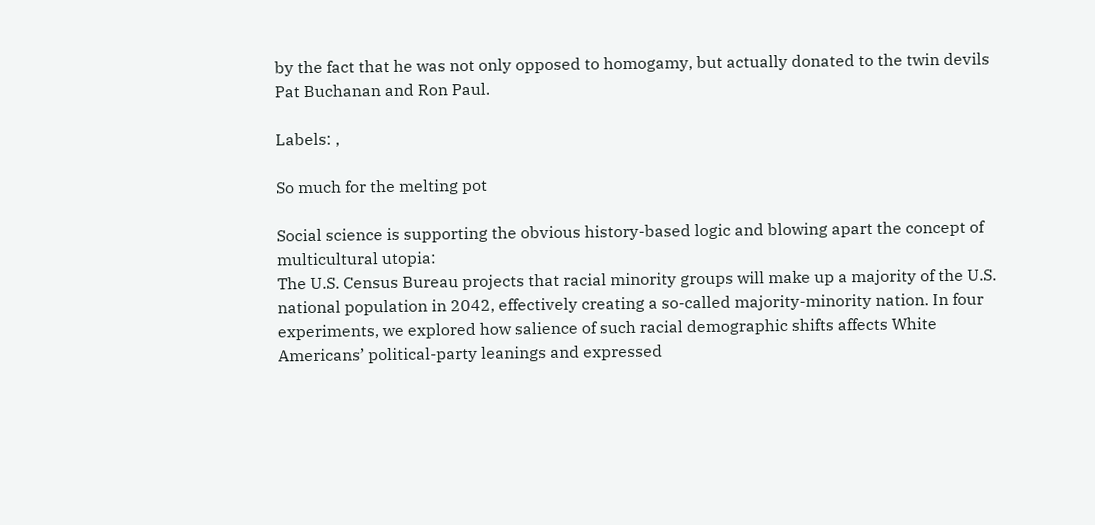by the fact that he was not only opposed to homogamy, but actually donated to the twin devils Pat Buchanan and Ron Paul.

Labels: ,

So much for the melting pot

Social science is supporting the obvious history-based logic and blowing apart the concept of multicultural utopia:
The U.S. Census Bureau projects that racial minority groups will make up a majority of the U.S. national population in 2042, effectively creating a so-called majority-minority nation. In four experiments, we explored how salience of such racial demographic shifts affects White Americans’ political-party leanings and expressed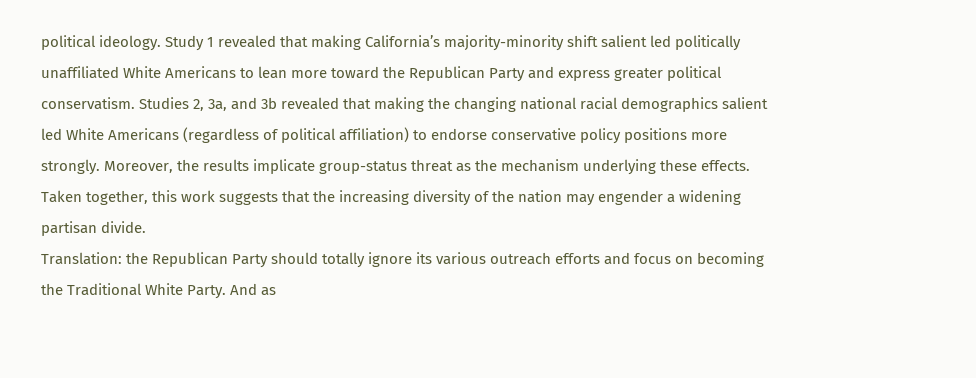political ideology. Study 1 revealed that making California’s majority-minority shift salient led politically unaffiliated White Americans to lean more toward the Republican Party and express greater political conservatism. Studies 2, 3a, and 3b revealed that making the changing national racial demographics salient led White Americans (regardless of political affiliation) to endorse conservative policy positions more strongly. Moreover, the results implicate group-status threat as the mechanism underlying these effects. Taken together, this work suggests that the increasing diversity of the nation may engender a widening partisan divide.
Translation: the Republican Party should totally ignore its various outreach efforts and focus on becoming the Traditional White Party. And as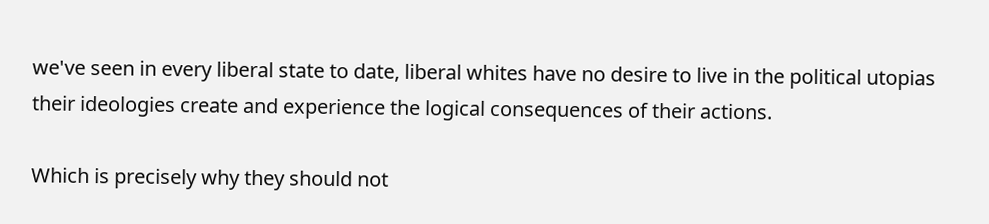we've seen in every liberal state to date, liberal whites have no desire to live in the political utopias their ideologies create and experience the logical consequences of their actions.

Which is precisely why they should not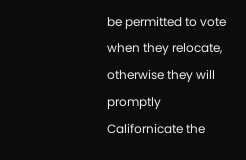be permitted to vote when they relocate, otherwise they will promptly Californicate the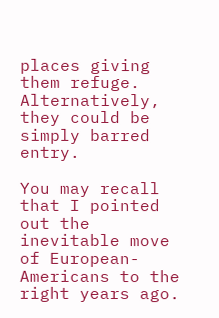places giving them refuge. Alternatively, they could be simply barred entry.

You may recall that I pointed out the inevitable move of European-Americans to the right years ago.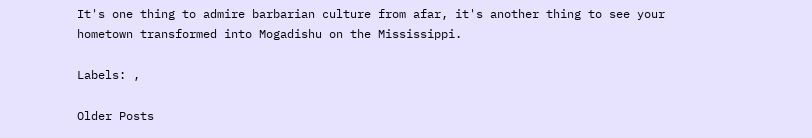It's one thing to admire barbarian culture from afar, it's another thing to see your hometown transformed into Mogadishu on the Mississippi.

Labels: ,

Older Posts